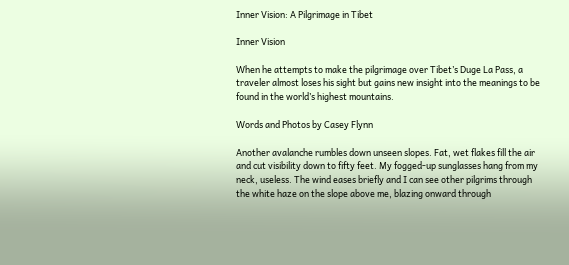Inner Vision: A Pilgrimage in Tibet

Inner Vision

When he attempts to make the pilgrimage over Tibet’s Duge La Pass, a traveler almost loses his sight but gains new insight into the meanings to be found in the world’s highest mountains.

Words and Photos by Casey Flynn

Another avalanche rumbles down unseen slopes. Fat, wet flakes fill the air and cut visibility down to fifty feet. My fogged-up sunglasses hang from my neck, useless. The wind eases briefly and I can see other pilgrims through the white haze on the slope above me, blazing onward through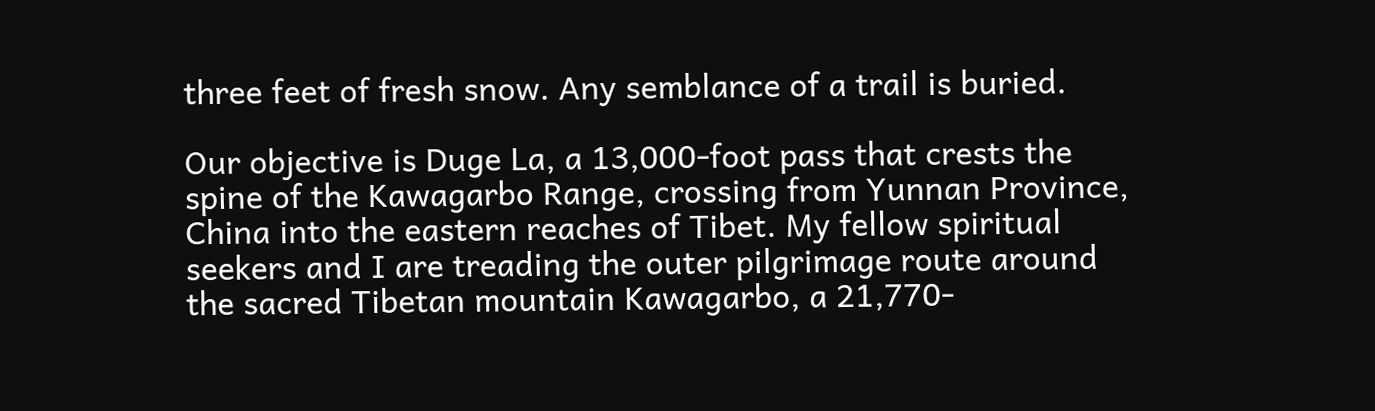three feet of fresh snow. Any semblance of a trail is buried.

Our objective is Duge La, a 13,000-foot pass that crests the spine of the Kawagarbo Range, crossing from Yunnan Province, China into the eastern reaches of Tibet. My fellow spiritual seekers and I are treading the outer pilgrimage route around the sacred Tibetan mountain Kawagarbo, a 21,770-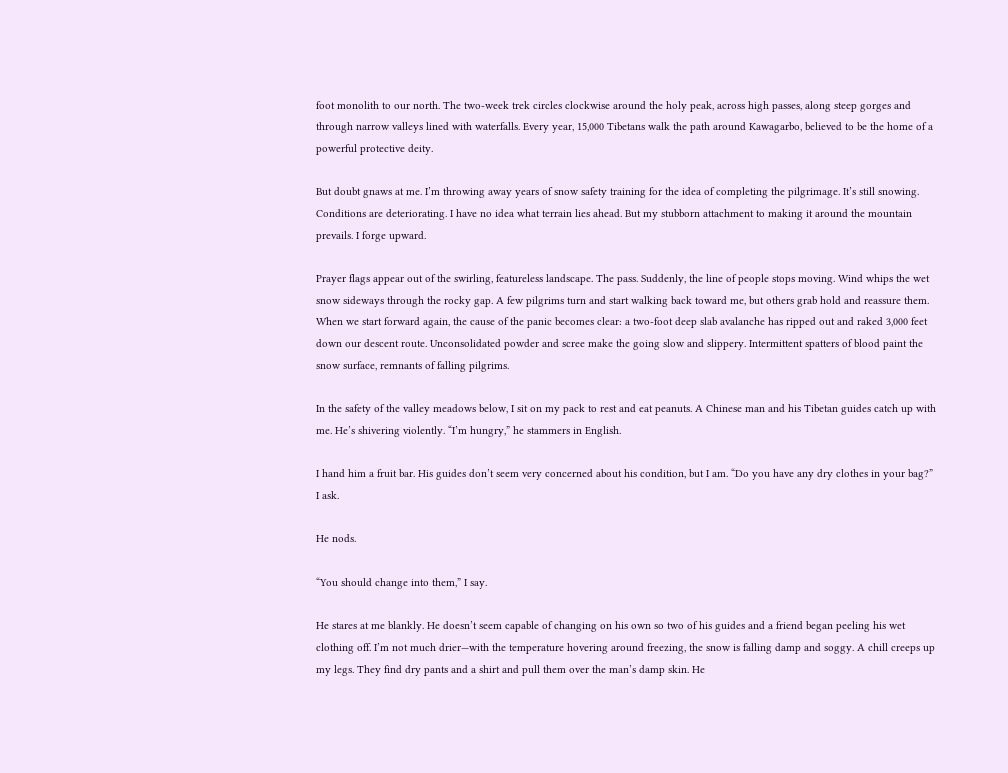foot monolith to our north. The two-week trek circles clockwise around the holy peak, across high passes, along steep gorges and through narrow valleys lined with waterfalls. Every year, 15,000 Tibetans walk the path around Kawagarbo, believed to be the home of a powerful protective deity.

But doubt gnaws at me. I’m throwing away years of snow safety training for the idea of completing the pilgrimage. It’s still snowing. Conditions are deteriorating. I have no idea what terrain lies ahead. But my stubborn attachment to making it around the mountain prevails. I forge upward.

Prayer flags appear out of the swirling, featureless landscape. The pass. Suddenly, the line of people stops moving. Wind whips the wet snow sideways through the rocky gap. A few pilgrims turn and start walking back toward me, but others grab hold and reassure them. When we start forward again, the cause of the panic becomes clear: a two-foot deep slab avalanche has ripped out and raked 3,000 feet down our descent route. Unconsolidated powder and scree make the going slow and slippery. Intermittent spatters of blood paint the snow surface, remnants of falling pilgrims.

In the safety of the valley meadows below, I sit on my pack to rest and eat peanuts. A Chinese man and his Tibetan guides catch up with me. He’s shivering violently. “I’m hungry,” he stammers in English.

I hand him a fruit bar. His guides don’t seem very concerned about his condition, but I am. “Do you have any dry clothes in your bag?” I ask.

He nods.

“You should change into them,” I say.

He stares at me blankly. He doesn’t seem capable of changing on his own so two of his guides and a friend began peeling his wet clothing off. I’m not much drier—with the temperature hovering around freezing, the snow is falling damp and soggy. A chill creeps up my legs. They find dry pants and a shirt and pull them over the man’s damp skin. He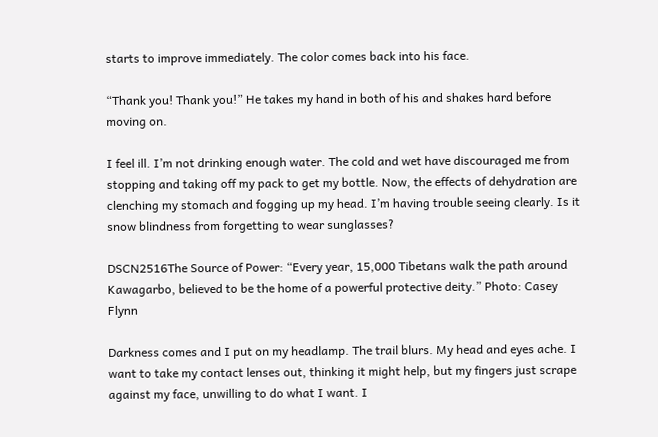starts to improve immediately. The color comes back into his face.

“Thank you! Thank you!” He takes my hand in both of his and shakes hard before moving on.

I feel ill. I’m not drinking enough water. The cold and wet have discouraged me from stopping and taking off my pack to get my bottle. Now, the effects of dehydration are clenching my stomach and fogging up my head. I’m having trouble seeing clearly. Is it snow blindness from forgetting to wear sunglasses?

DSCN2516The Source of Power: “Every year, 15,000 Tibetans walk the path around Kawagarbo, believed to be the home of a powerful protective deity.” Photo: Casey Flynn

Darkness comes and I put on my headlamp. The trail blurs. My head and eyes ache. I want to take my contact lenses out, thinking it might help, but my fingers just scrape against my face, unwilling to do what I want. I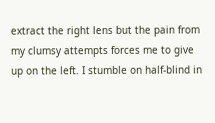extract the right lens but the pain from my clumsy attempts forces me to give up on the left. I stumble on half-blind in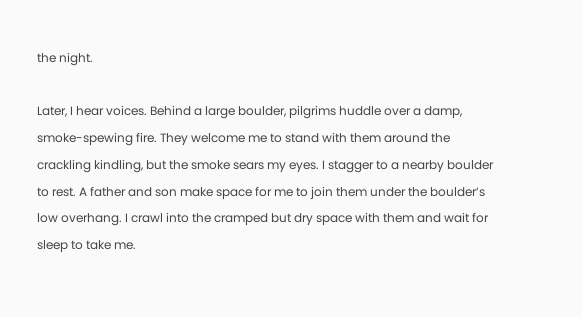the night.

Later, I hear voices. Behind a large boulder, pilgrims huddle over a damp, smoke-spewing fire. They welcome me to stand with them around the crackling kindling, but the smoke sears my eyes. I stagger to a nearby boulder to rest. A father and son make space for me to join them under the boulder’s low overhang. I crawl into the cramped but dry space with them and wait for sleep to take me.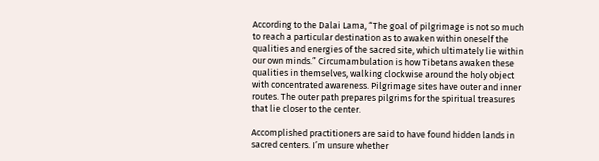According to the Dalai Lama, “The goal of pilgrimage is not so much to reach a particular destination as to awaken within oneself the qualities and energies of the sacred site, which ultimately lie within our own minds.” Circumambulation is how Tibetans awaken these qualities in themselves, walking clockwise around the holy object with concentrated awareness. Pilgrimage sites have outer and inner routes. The outer path prepares pilgrims for the spiritual treasures that lie closer to the center.

Accomplished practitioners are said to have found hidden lands in sacred centers. I’m unsure whether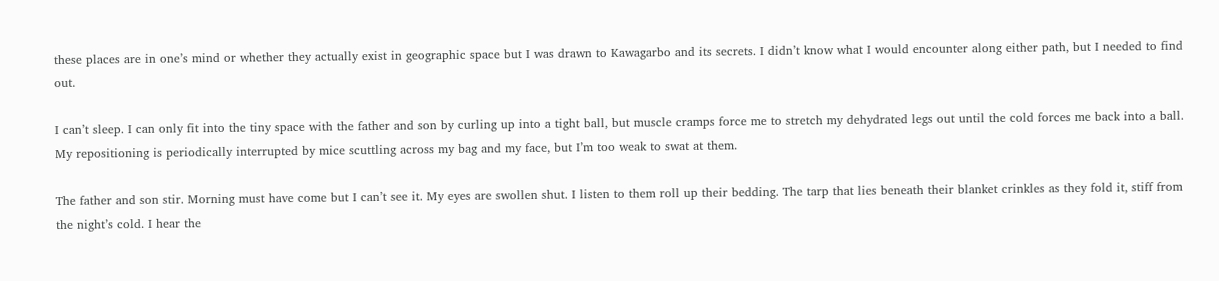these places are in one’s mind or whether they actually exist in geographic space but I was drawn to Kawagarbo and its secrets. I didn’t know what I would encounter along either path, but I needed to find out.

I can’t sleep. I can only fit into the tiny space with the father and son by curling up into a tight ball, but muscle cramps force me to stretch my dehydrated legs out until the cold forces me back into a ball. My repositioning is periodically interrupted by mice scuttling across my bag and my face, but I’m too weak to swat at them.

The father and son stir. Morning must have come but I can’t see it. My eyes are swollen shut. I listen to them roll up their bedding. The tarp that lies beneath their blanket crinkles as they fold it, stiff from the night’s cold. I hear the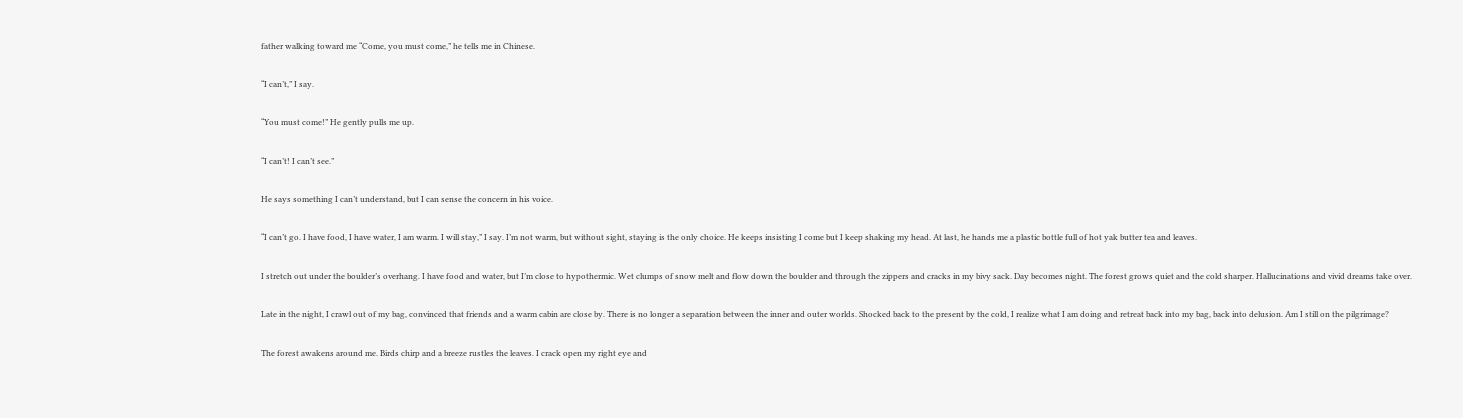father walking toward me “Come, you must come,” he tells me in Chinese.

“I can’t,” I say.

“You must come!” He gently pulls me up.

“I can’t! I can’t see.”

He says something I can’t understand, but I can sense the concern in his voice.

“I can’t go. I have food, I have water, I am warm. I will stay,” I say. I’m not warm, but without sight, staying is the only choice. He keeps insisting I come but I keep shaking my head. At last, he hands me a plastic bottle full of hot yak butter tea and leaves.

I stretch out under the boulder’s overhang. I have food and water, but I’m close to hypothermic. Wet clumps of snow melt and flow down the boulder and through the zippers and cracks in my bivy sack. Day becomes night. The forest grows quiet and the cold sharper. Hallucinations and vivid dreams take over.

Late in the night, I crawl out of my bag, convinced that friends and a warm cabin are close by. There is no longer a separation between the inner and outer worlds. Shocked back to the present by the cold, I realize what I am doing and retreat back into my bag, back into delusion. Am I still on the pilgrimage?

The forest awakens around me. Birds chirp and a breeze rustles the leaves. I crack open my right eye and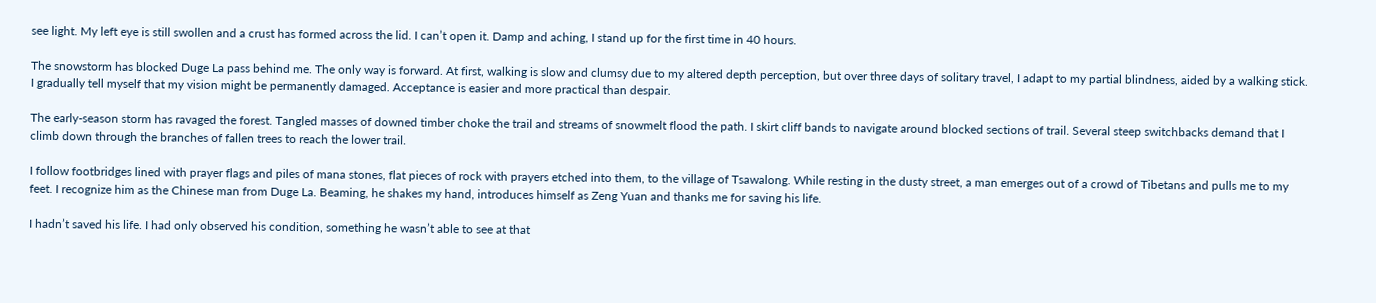see light. My left eye is still swollen and a crust has formed across the lid. I can’t open it. Damp and aching, I stand up for the first time in 40 hours.

The snowstorm has blocked Duge La pass behind me. The only way is forward. At first, walking is slow and clumsy due to my altered depth perception, but over three days of solitary travel, I adapt to my partial blindness, aided by a walking stick. I gradually tell myself that my vision might be permanently damaged. Acceptance is easier and more practical than despair.

The early-season storm has ravaged the forest. Tangled masses of downed timber choke the trail and streams of snowmelt flood the path. I skirt cliff bands to navigate around blocked sections of trail. Several steep switchbacks demand that I climb down through the branches of fallen trees to reach the lower trail.

I follow footbridges lined with prayer flags and piles of mana stones, flat pieces of rock with prayers etched into them, to the village of Tsawalong. While resting in the dusty street, a man emerges out of a crowd of Tibetans and pulls me to my feet. I recognize him as the Chinese man from Duge La. Beaming, he shakes my hand, introduces himself as Zeng Yuan and thanks me for saving his life.

I hadn’t saved his life. I had only observed his condition, something he wasn’t able to see at that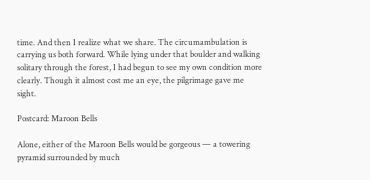time. And then I realize what we share. The circumambulation is carrying us both forward. While lying under that boulder and walking solitary through the forest, I had begun to see my own condition more clearly. Though it almost cost me an eye, the pilgrimage gave me sight.

Postcard: Maroon Bells

Alone, either of the Maroon Bells would be gorgeous — a towering pyramid surrounded by much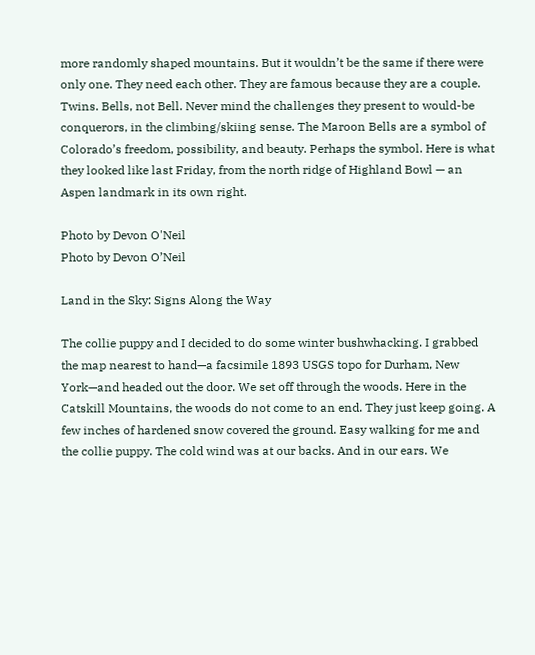more randomly shaped mountains. But it wouldn’t be the same if there were only one. They need each other. They are famous because they are a couple. Twins. Bells, not Bell. Never mind the challenges they present to would-be conquerors, in the climbing/skiing sense. The Maroon Bells are a symbol of Colorado’s freedom, possibility, and beauty. Perhaps the symbol. Here is what they looked like last Friday, from the north ridge of Highland Bowl — an Aspen landmark in its own right.

Photo by Devon O'Neil
Photo by Devon O’Neil

Land in the Sky: Signs Along the Way

The collie puppy and I decided to do some winter bushwhacking. I grabbed the map nearest to hand—a facsimile 1893 USGS topo for Durham, New York—and headed out the door. We set off through the woods. Here in the Catskill Mountains, the woods do not come to an end. They just keep going. A few inches of hardened snow covered the ground. Easy walking for me and the collie puppy. The cold wind was at our backs. And in our ears. We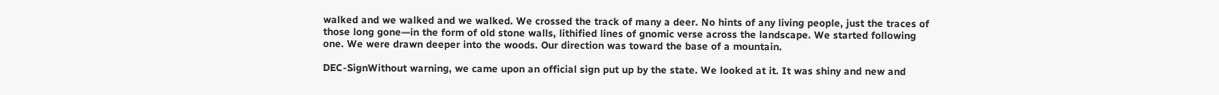walked and we walked and we walked. We crossed the track of many a deer. No hints of any living people, just the traces of those long gone—in the form of old stone walls, lithified lines of gnomic verse across the landscape. We started following one. We were drawn deeper into the woods. Our direction was toward the base of a mountain.

DEC-SignWithout warning, we came upon an official sign put up by the state. We looked at it. It was shiny and new and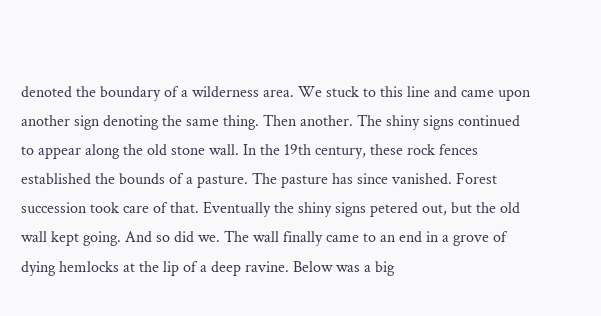denoted the boundary of a wilderness area. We stuck to this line and came upon another sign denoting the same thing. Then another. The shiny signs continued to appear along the old stone wall. In the 19th century, these rock fences established the bounds of a pasture. The pasture has since vanished. Forest succession took care of that. Eventually the shiny signs petered out, but the old wall kept going. And so did we. The wall finally came to an end in a grove of dying hemlocks at the lip of a deep ravine. Below was a big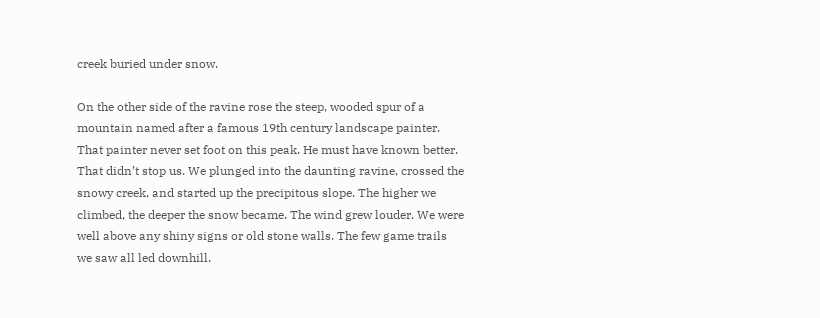creek buried under snow.

On the other side of the ravine rose the steep, wooded spur of a mountain named after a famous 19th century landscape painter. That painter never set foot on this peak. He must have known better. That didn’t stop us. We plunged into the daunting ravine, crossed the snowy creek, and started up the precipitous slope. The higher we climbed, the deeper the snow became. The wind grew louder. We were well above any shiny signs or old stone walls. The few game trails we saw all led downhill.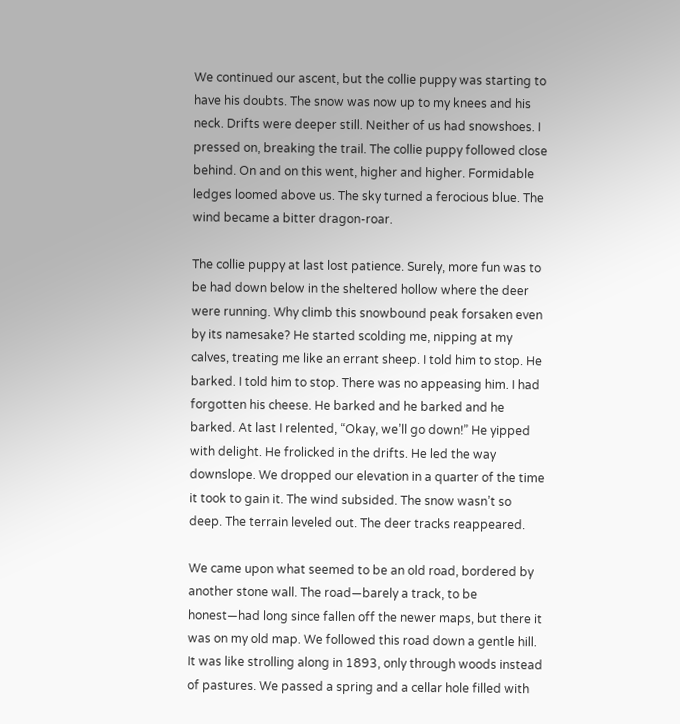We continued our ascent, but the collie puppy was starting to have his doubts. The snow was now up to my knees and his neck. Drifts were deeper still. Neither of us had snowshoes. I pressed on, breaking the trail. The collie puppy followed close behind. On and on this went, higher and higher. Formidable ledges loomed above us. The sky turned a ferocious blue. The wind became a bitter dragon-roar.

The collie puppy at last lost patience. Surely, more fun was to be had down below in the sheltered hollow where the deer were running. Why climb this snowbound peak forsaken even by its namesake? He started scolding me, nipping at my calves, treating me like an errant sheep. I told him to stop. He barked. I told him to stop. There was no appeasing him. I had forgotten his cheese. He barked and he barked and he barked. At last I relented, “Okay, we’ll go down!” He yipped with delight. He frolicked in the drifts. He led the way downslope. We dropped our elevation in a quarter of the time it took to gain it. The wind subsided. The snow wasn’t so deep. The terrain leveled out. The deer tracks reappeared.

We came upon what seemed to be an old road, bordered by another stone wall. The road—barely a track, to be honest—had long since fallen off the newer maps, but there it was on my old map. We followed this road down a gentle hill. It was like strolling along in 1893, only through woods instead of pastures. We passed a spring and a cellar hole filled with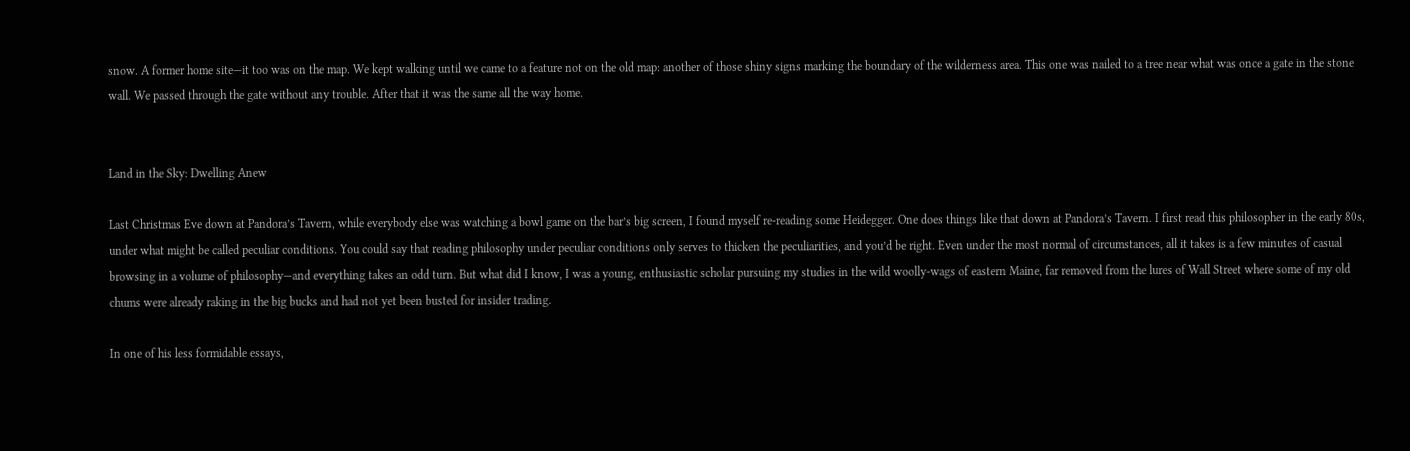snow. A former home site—it too was on the map. We kept walking until we came to a feature not on the old map: another of those shiny signs marking the boundary of the wilderness area. This one was nailed to a tree near what was once a gate in the stone wall. We passed through the gate without any trouble. After that it was the same all the way home.


Land in the Sky: Dwelling Anew

Last Christmas Eve down at Pandora’s Tavern, while everybody else was watching a bowl game on the bar’s big screen, I found myself re-reading some Heidegger. One does things like that down at Pandora’s Tavern. I first read this philosopher in the early 80s, under what might be called peculiar conditions. You could say that reading philosophy under peculiar conditions only serves to thicken the peculiarities, and you’d be right. Even under the most normal of circumstances, all it takes is a few minutes of casual browsing in a volume of philosophy—and everything takes an odd turn. But what did I know, I was a young, enthusiastic scholar pursuing my studies in the wild woolly-wags of eastern Maine, far removed from the lures of Wall Street where some of my old chums were already raking in the big bucks and had not yet been busted for insider trading.

In one of his less formidable essays,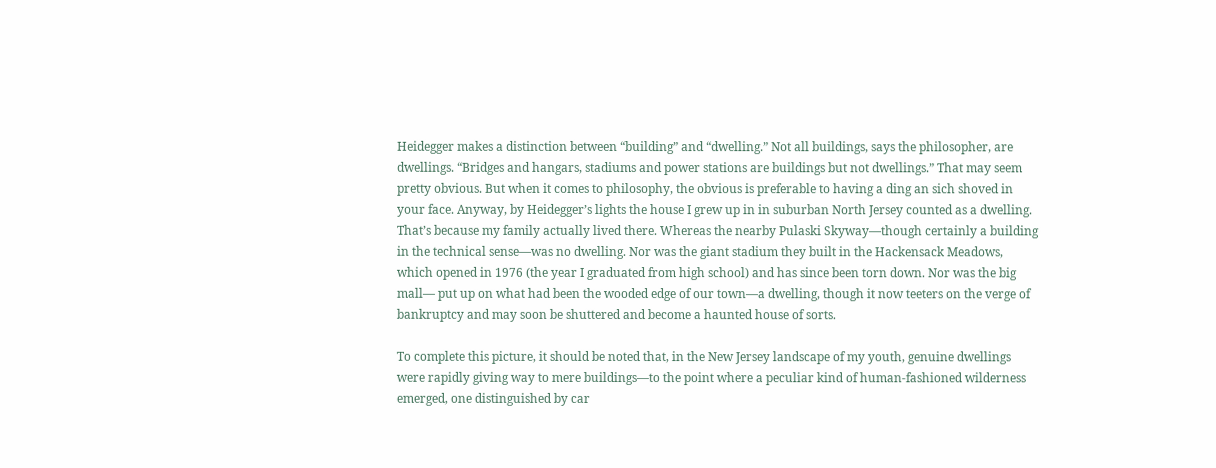Heidegger makes a distinction between “building” and “dwelling.” Not all buildings, says the philosopher, are dwellings. “Bridges and hangars, stadiums and power stations are buildings but not dwellings.” That may seem pretty obvious. But when it comes to philosophy, the obvious is preferable to having a ding an sich shoved in your face. Anyway, by Heidegger’s lights the house I grew up in in suburban North Jersey counted as a dwelling. That’s because my family actually lived there. Whereas the nearby Pulaski Skyway—though certainly a building in the technical sense—was no dwelling. Nor was the giant stadium they built in the Hackensack Meadows, which opened in 1976 (the year I graduated from high school) and has since been torn down. Nor was the big mall— put up on what had been the wooded edge of our town—a dwelling, though it now teeters on the verge of bankruptcy and may soon be shuttered and become a haunted house of sorts.

To complete this picture, it should be noted that, in the New Jersey landscape of my youth, genuine dwellings were rapidly giving way to mere buildings—to the point where a peculiar kind of human-fashioned wilderness emerged, one distinguished by car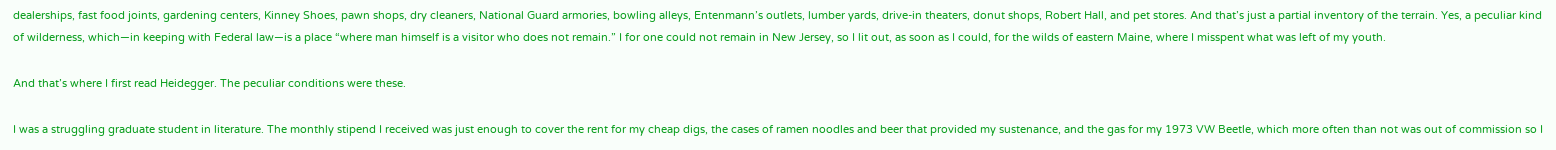dealerships, fast food joints, gardening centers, Kinney Shoes, pawn shops, dry cleaners, National Guard armories, bowling alleys, Entenmann’s outlets, lumber yards, drive-in theaters, donut shops, Robert Hall, and pet stores. And that’s just a partial inventory of the terrain. Yes, a peculiar kind of wilderness, which—in keeping with Federal law—is a place “where man himself is a visitor who does not remain.” I for one could not remain in New Jersey, so I lit out, as soon as I could, for the wilds of eastern Maine, where I misspent what was left of my youth.

And that’s where I first read Heidegger. The peculiar conditions were these.

I was a struggling graduate student in literature. The monthly stipend I received was just enough to cover the rent for my cheap digs, the cases of ramen noodles and beer that provided my sustenance, and the gas for my 1973 VW Beetle, which more often than not was out of commission so I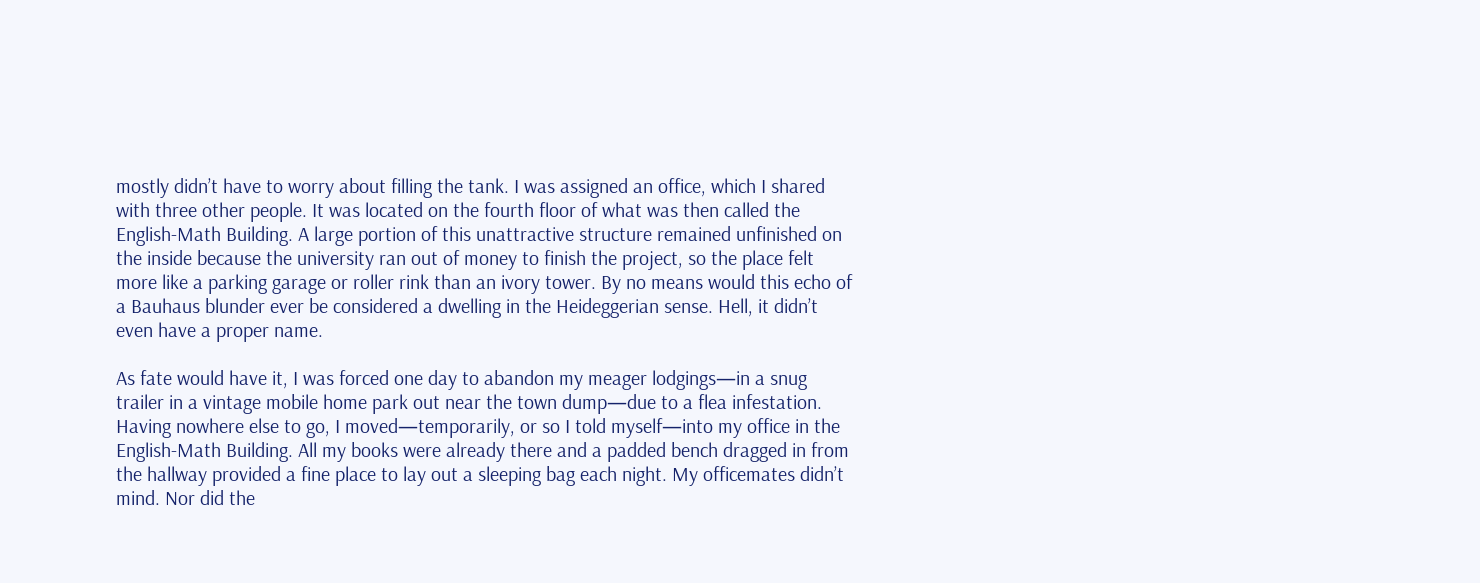mostly didn’t have to worry about filling the tank. I was assigned an office, which I shared with three other people. It was located on the fourth floor of what was then called the English-Math Building. A large portion of this unattractive structure remained unfinished on the inside because the university ran out of money to finish the project, so the place felt more like a parking garage or roller rink than an ivory tower. By no means would this echo of a Bauhaus blunder ever be considered a dwelling in the Heideggerian sense. Hell, it didn’t even have a proper name.

As fate would have it, I was forced one day to abandon my meager lodgings—in a snug trailer in a vintage mobile home park out near the town dump—due to a flea infestation. Having nowhere else to go, I moved—temporarily, or so I told myself—into my office in the English-Math Building. All my books were already there and a padded bench dragged in from the hallway provided a fine place to lay out a sleeping bag each night. My officemates didn’t mind. Nor did the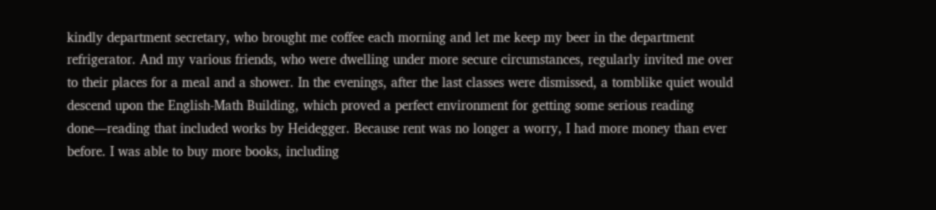kindly department secretary, who brought me coffee each morning and let me keep my beer in the department refrigerator. And my various friends, who were dwelling under more secure circumstances, regularly invited me over to their places for a meal and a shower. In the evenings, after the last classes were dismissed, a tomblike quiet would descend upon the English-Math Building, which proved a perfect environment for getting some serious reading done—reading that included works by Heidegger. Because rent was no longer a worry, I had more money than ever before. I was able to buy more books, including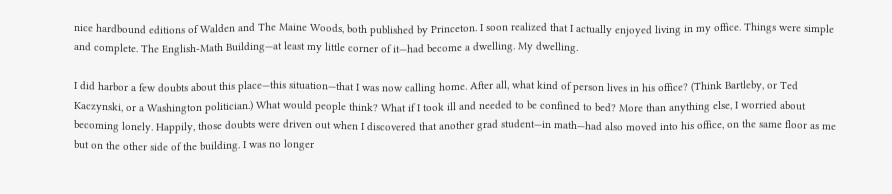nice hardbound editions of Walden and The Maine Woods, both published by Princeton. I soon realized that I actually enjoyed living in my office. Things were simple and complete. The English-Math Building—at least my little corner of it—had become a dwelling. My dwelling.

I did harbor a few doubts about this place—this situation—that I was now calling home. After all, what kind of person lives in his office? (Think Bartleby, or Ted Kaczynski, or a Washington politician.) What would people think? What if I took ill and needed to be confined to bed? More than anything else, I worried about becoming lonely. Happily, those doubts were driven out when I discovered that another grad student—in math—had also moved into his office, on the same floor as me but on the other side of the building. I was no longer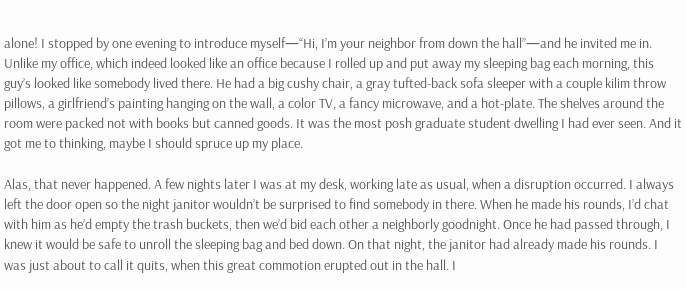alone! I stopped by one evening to introduce myself—“Hi, I’m your neighbor from down the hall”—and he invited me in. Unlike my office, which indeed looked like an office because I rolled up and put away my sleeping bag each morning, this guy’s looked like somebody lived there. He had a big cushy chair, a gray tufted-back sofa sleeper with a couple kilim throw pillows, a girlfriend’s painting hanging on the wall, a color TV, a fancy microwave, and a hot-plate. The shelves around the room were packed not with books but canned goods. It was the most posh graduate student dwelling I had ever seen. And it got me to thinking, maybe I should spruce up my place.

Alas, that never happened. A few nights later I was at my desk, working late as usual, when a disruption occurred. I always left the door open so the night janitor wouldn’t be surprised to find somebody in there. When he made his rounds, I’d chat with him as he’d empty the trash buckets, then we’d bid each other a neighborly goodnight. Once he had passed through, I knew it would be safe to unroll the sleeping bag and bed down. On that night, the janitor had already made his rounds. I was just about to call it quits, when this great commotion erupted out in the hall. I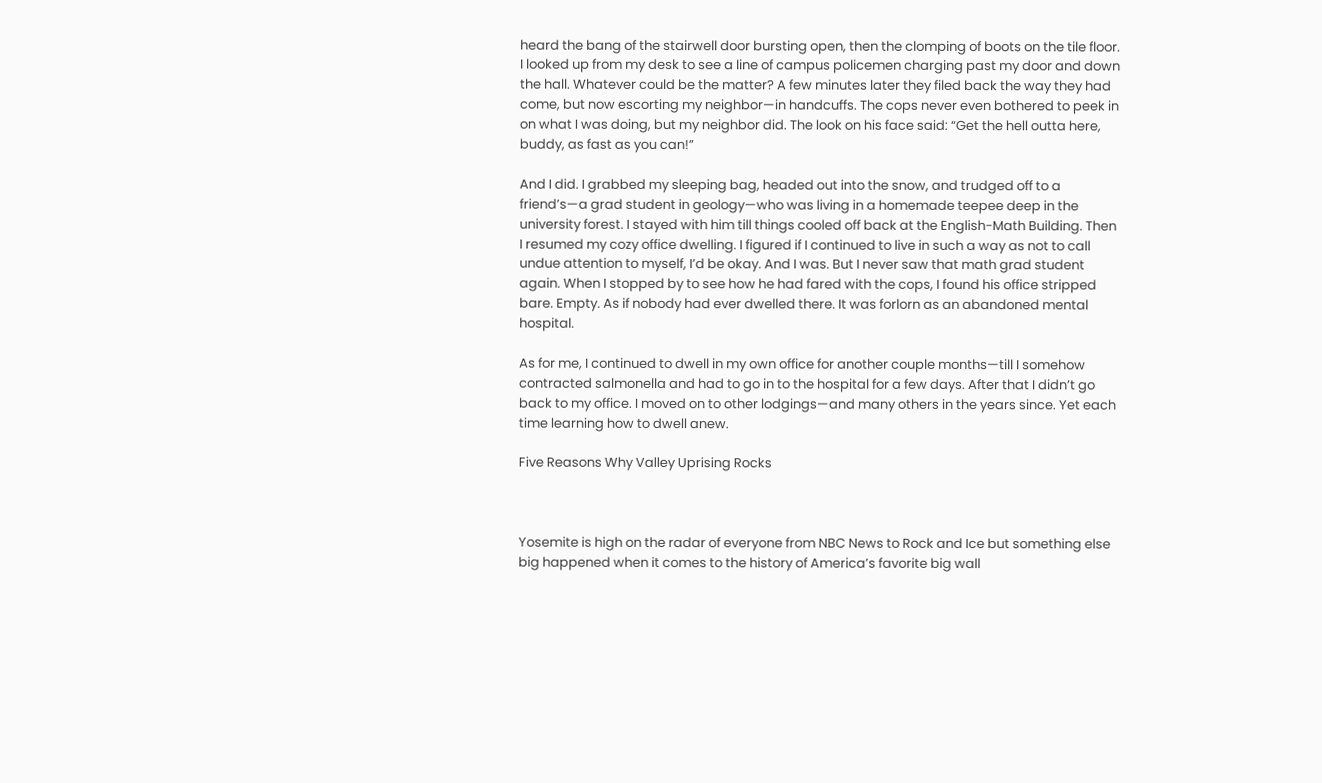heard the bang of the stairwell door bursting open, then the clomping of boots on the tile floor. I looked up from my desk to see a line of campus policemen charging past my door and down the hall. Whatever could be the matter? A few minutes later they filed back the way they had come, but now escorting my neighbor—in handcuffs. The cops never even bothered to peek in on what I was doing, but my neighbor did. The look on his face said: “Get the hell outta here, buddy, as fast as you can!”

And I did. I grabbed my sleeping bag, headed out into the snow, and trudged off to a friend’s—a grad student in geology—who was living in a homemade teepee deep in the university forest. I stayed with him till things cooled off back at the English-Math Building. Then I resumed my cozy office dwelling. I figured if I continued to live in such a way as not to call undue attention to myself, I’d be okay. And I was. But I never saw that math grad student again. When I stopped by to see how he had fared with the cops, I found his office stripped bare. Empty. As if nobody had ever dwelled there. It was forlorn as an abandoned mental hospital.

As for me, I continued to dwell in my own office for another couple months—till I somehow contracted salmonella and had to go in to the hospital for a few days. After that I didn’t go back to my office. I moved on to other lodgings—and many others in the years since. Yet each time learning how to dwell anew.

Five Reasons Why Valley Uprising Rocks



Yosemite is high on the radar of everyone from NBC News to Rock and Ice but something else big happened when it comes to the history of America’s favorite big wall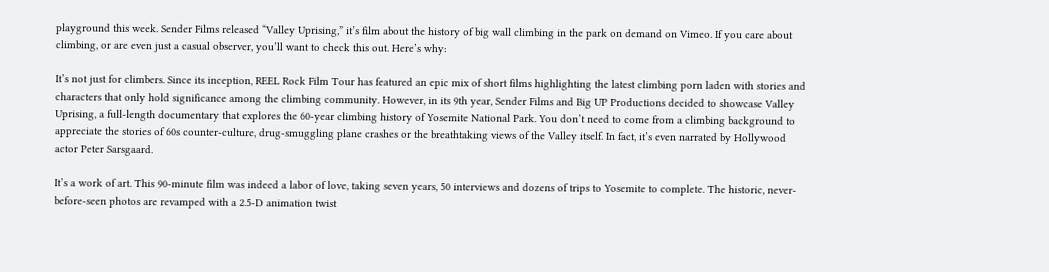playground this week. Sender Films released “Valley Uprising,” it’s film about the history of big wall climbing in the park on demand on Vimeo. If you care about climbing, or are even just a casual observer, you’ll want to check this out. Here’s why:

It’s not just for climbers. Since its inception, REEL Rock Film Tour has featured an epic mix of short films highlighting the latest climbing porn laden with stories and characters that only hold significance among the climbing community. However, in its 9th year, Sender Films and Big UP Productions decided to showcase Valley Uprising, a full-length documentary that explores the 60-year climbing history of Yosemite National Park. You don’t need to come from a climbing background to appreciate the stories of 60s counter-culture, drug-smuggling plane crashes or the breathtaking views of the Valley itself. In fact, it’s even narrated by Hollywood actor Peter Sarsgaard.

It’s a work of art. This 90-minute film was indeed a labor of love, taking seven years, 50 interviews and dozens of trips to Yosemite to complete. The historic, never-before-seen photos are revamped with a 2.5-D animation twist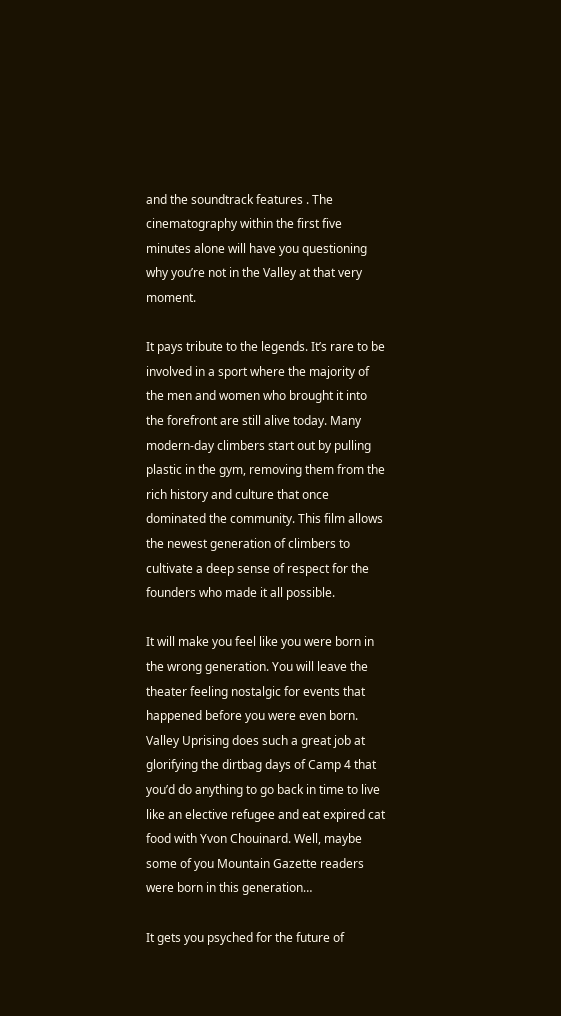and the soundtrack features . The cinematography within the first five minutes alone will have you questioning why you’re not in the Valley at that very moment.

It pays tribute to the legends. It’s rare to be involved in a sport where the majority of the men and women who brought it into the forefront are still alive today. Many modern-day climbers start out by pulling plastic in the gym, removing them from the rich history and culture that once dominated the community. This film allows the newest generation of climbers to cultivate a deep sense of respect for the founders who made it all possible.

It will make you feel like you were born in the wrong generation. You will leave the theater feeling nostalgic for events that happened before you were even born. Valley Uprising does such a great job at glorifying the dirtbag days of Camp 4 that you’d do anything to go back in time to live like an elective refugee and eat expired cat food with Yvon Chouinard. Well, maybe some of you Mountain Gazette readers were born in this generation…

It gets you psyched for the future of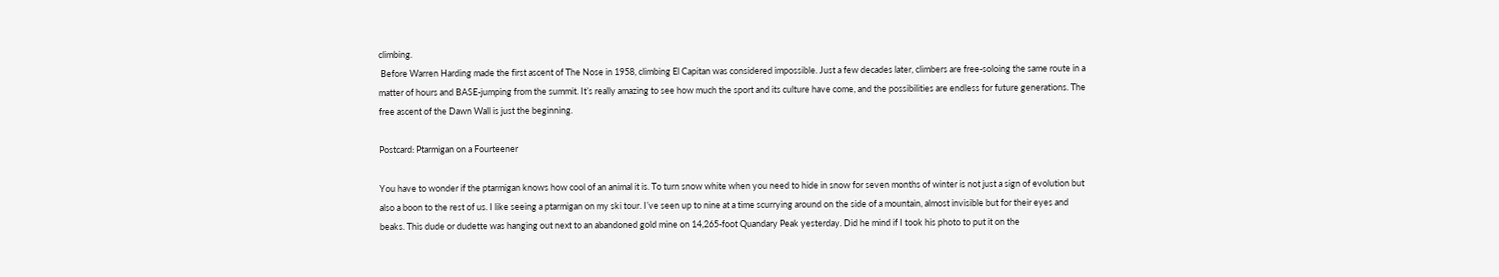climbing.
 Before Warren Harding made the first ascent of The Nose in 1958, climbing El Capitan was considered impossible. Just a few decades later, climbers are free-soloing the same route in a matter of hours and BASE-jumping from the summit. It’s really amazing to see how much the sport and its culture have come, and the possibilities are endless for future generations. The free ascent of the Dawn Wall is just the beginning.

Postcard: Ptarmigan on a Fourteener

You have to wonder if the ptarmigan knows how cool of an animal it is. To turn snow white when you need to hide in snow for seven months of winter is not just a sign of evolution but also a boon to the rest of us. I like seeing a ptarmigan on my ski tour. I’ve seen up to nine at a time scurrying around on the side of a mountain, almost invisible but for their eyes and beaks. This dude or dudette was hanging out next to an abandoned gold mine on 14,265-foot Quandary Peak yesterday. Did he mind if I took his photo to put it on the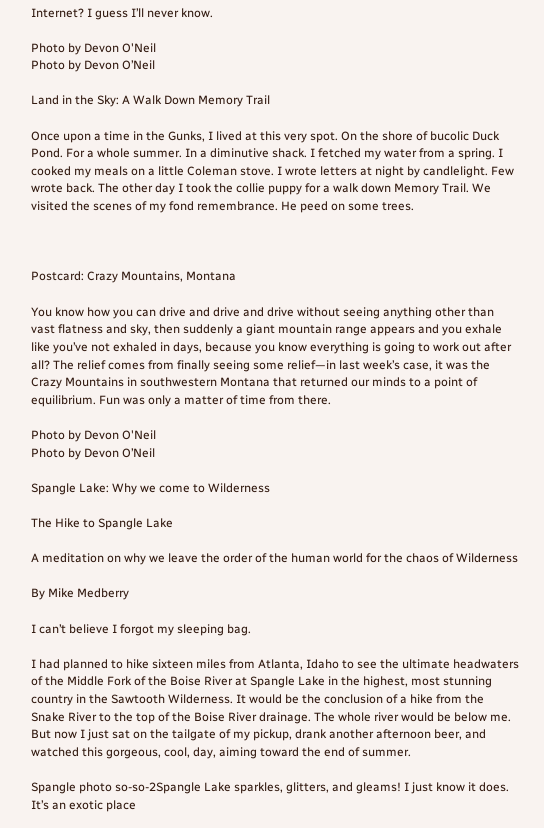Internet? I guess I’ll never know.

Photo by Devon O'Neil
Photo by Devon O’Neil

Land in the Sky: A Walk Down Memory Trail

Once upon a time in the Gunks, I lived at this very spot. On the shore of bucolic Duck Pond. For a whole summer. In a diminutive shack. I fetched my water from a spring. I cooked my meals on a little Coleman stove. I wrote letters at night by candlelight. Few wrote back. The other day I took the collie puppy for a walk down Memory Trail. We visited the scenes of my fond remembrance. He peed on some trees.



Postcard: Crazy Mountains, Montana

You know how you can drive and drive and drive without seeing anything other than vast flatness and sky, then suddenly a giant mountain range appears and you exhale like you’ve not exhaled in days, because you know everything is going to work out after all? The relief comes from finally seeing some relief—in last week’s case, it was the Crazy Mountains in southwestern Montana that returned our minds to a point of equilibrium. Fun was only a matter of time from there.

Photo by Devon O'Neil
Photo by Devon O’Neil

Spangle Lake: Why we come to Wilderness

The Hike to Spangle Lake

A meditation on why we leave the order of the human world for the chaos of Wilderness

By Mike Medberry

I can’t believe I forgot my sleeping bag.

I had planned to hike sixteen miles from Atlanta, Idaho to see the ultimate headwaters of the Middle Fork of the Boise River at Spangle Lake in the highest, most stunning country in the Sawtooth Wilderness. It would be the conclusion of a hike from the Snake River to the top of the Boise River drainage. The whole river would be below me. But now I just sat on the tailgate of my pickup, drank another afternoon beer, and watched this gorgeous, cool, day, aiming toward the end of summer.

Spangle photo so-so-2Spangle Lake sparkles, glitters, and gleams! I just know it does. It’s an exotic place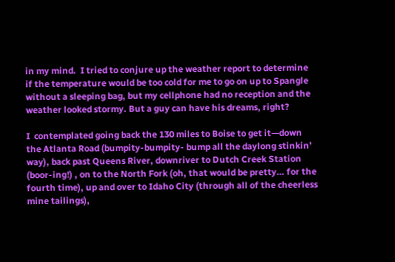in my mind.  I tried to conjure up the weather report to determine if the temperature would be too cold for me to go on up to Spangle without a sleeping bag, but my cellphone had no reception and the weather looked stormy. But a guy can have his dreams, right?

I  contemplated going back the 130 miles to Boise to get it—down the Atlanta Road (bumpity-bumpity- bump all the daylong stinkin’ way), back past Queens River, downriver to Dutch Creek Station (boor-ing!) , on to the North Fork (oh, that would be pretty… for the fourth time), up and over to Idaho City (through all of the cheerless mine tailings),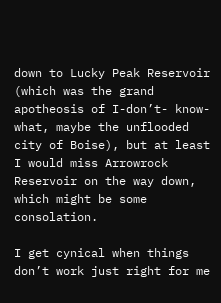down to Lucky Peak Reservoir (which was the grand apotheosis of I-don’t- know-what, maybe the unflooded city of Boise), but at least I would miss Arrowrock Reservoir on the way down, which might be some consolation.

I get cynical when things don’t work just right for me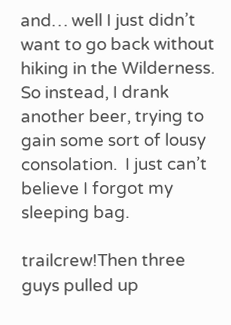and… well I just didn’t want to go back without hiking in the Wilderness.  So instead, I drank another beer, trying to gain some sort of lousy consolation.  I just can’t believe I forgot my sleeping bag.

trailcrew!Then three guys pulled up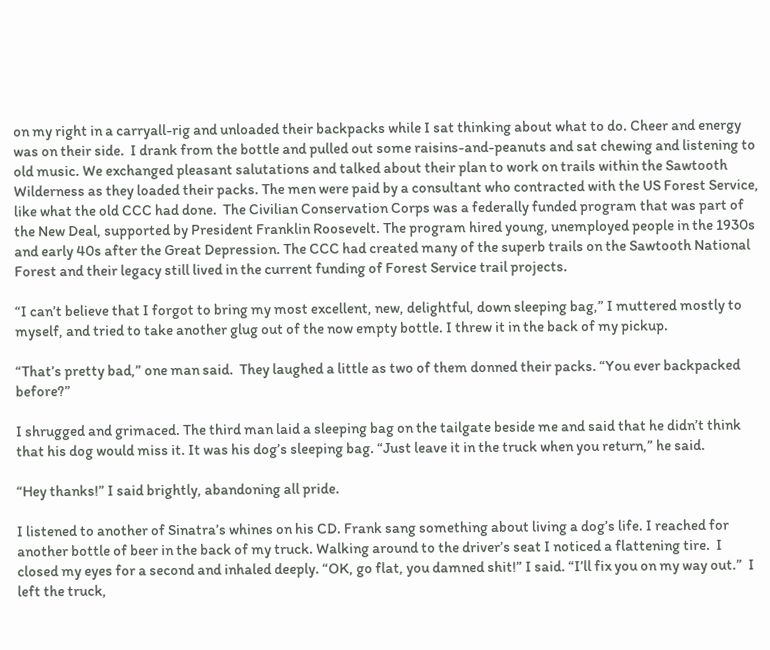on my right in a carryall-rig and unloaded their backpacks while I sat thinking about what to do. Cheer and energy was on their side.  I drank from the bottle and pulled out some raisins-and-peanuts and sat chewing and listening to old music. We exchanged pleasant salutations and talked about their plan to work on trails within the Sawtooth Wilderness as they loaded their packs. The men were paid by a consultant who contracted with the US Forest Service, like what the old CCC had done.  The Civilian Conservation Corps was a federally funded program that was part of the New Deal, supported by President Franklin Roosevelt. The program hired young, unemployed people in the 1930s and early 40s after the Great Depression. The CCC had created many of the superb trails on the Sawtooth National Forest and their legacy still lived in the current funding of Forest Service trail projects.

“I can’t believe that I forgot to bring my most excellent, new, delightful, down sleeping bag,” I muttered mostly to myself, and tried to take another glug out of the now empty bottle. I threw it in the back of my pickup.

“That’s pretty bad,” one man said.  They laughed a little as two of them donned their packs. “You ever backpacked before?”

I shrugged and grimaced. The third man laid a sleeping bag on the tailgate beside me and said that he didn’t think that his dog would miss it. It was his dog’s sleeping bag. “Just leave it in the truck when you return,” he said.

“Hey thanks!” I said brightly, abandoning all pride.

I listened to another of Sinatra’s whines on his CD. Frank sang something about living a dog’s life. I reached for another bottle of beer in the back of my truck. Walking around to the driver’s seat I noticed a flattening tire.  I closed my eyes for a second and inhaled deeply. “OK, go flat, you damned shit!” I said. “I’ll fix you on my way out.”  I left the truck,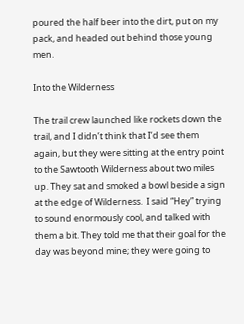poured the half beer into the dirt, put on my pack, and headed out behind those young men.

Into the Wilderness

The trail crew launched like rockets down the trail, and I didn’t think that I’d see them again, but they were sitting at the entry point to the Sawtooth Wilderness about two miles up. They sat and smoked a bowl beside a sign at the edge of Wilderness.  I said “Hey” trying to sound enormously cool, and talked with them a bit. They told me that their goal for the day was beyond mine; they were going to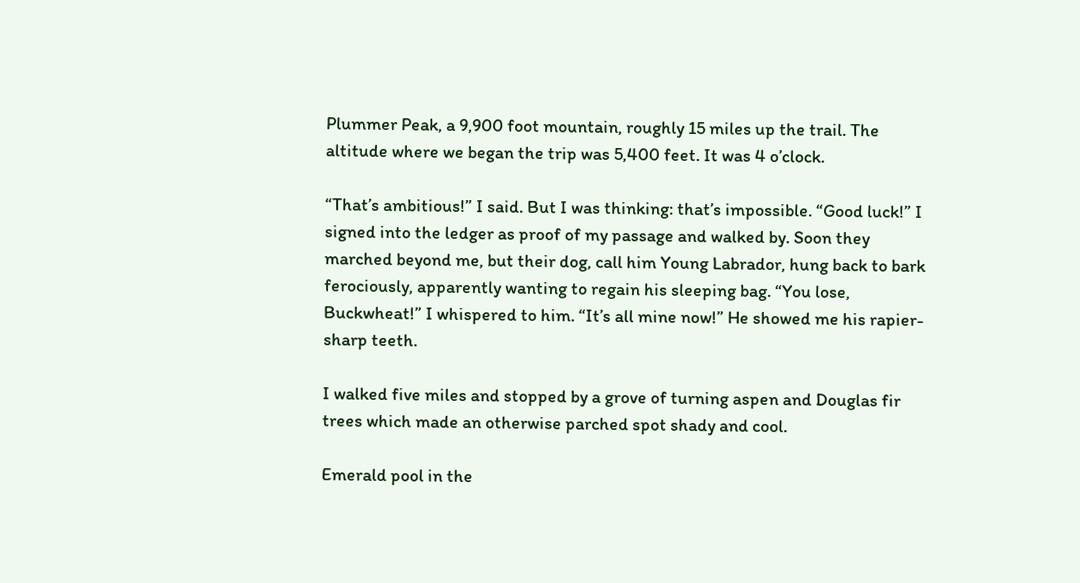Plummer Peak, a 9,900 foot mountain, roughly 15 miles up the trail. The altitude where we began the trip was 5,400 feet. It was 4 o’clock.

“That’s ambitious!” I said. But I was thinking: that’s impossible. “Good luck!” I signed into the ledger as proof of my passage and walked by. Soon they marched beyond me, but their dog, call him Young Labrador, hung back to bark ferociously, apparently wanting to regain his sleeping bag. “You lose, Buckwheat!” I whispered to him. “It’s all mine now!” He showed me his rapier-sharp teeth.

I walked five miles and stopped by a grove of turning aspen and Douglas fir trees which made an otherwise parched spot shady and cool.

Emerald pool in the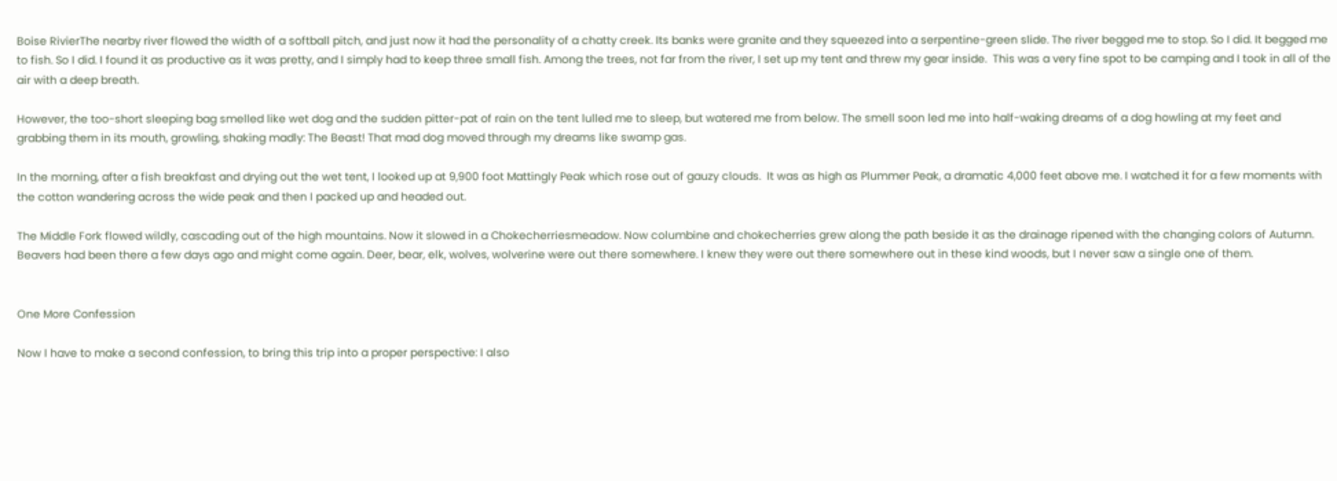Boise RivierThe nearby river flowed the width of a softball pitch, and just now it had the personality of a chatty creek. Its banks were granite and they squeezed into a serpentine-green slide. The river begged me to stop. So I did. It begged me to fish. So I did. I found it as productive as it was pretty, and I simply had to keep three small fish. Among the trees, not far from the river, I set up my tent and threw my gear inside.  This was a very fine spot to be camping and I took in all of the air with a deep breath.

However, the too-short sleeping bag smelled like wet dog and the sudden pitter-pat of rain on the tent lulled me to sleep, but watered me from below. The smell soon led me into half-waking dreams of a dog howling at my feet and grabbing them in its mouth, growling, shaking madly: The Beast! That mad dog moved through my dreams like swamp gas.

In the morning, after a fish breakfast and drying out the wet tent, I looked up at 9,900 foot Mattingly Peak which rose out of gauzy clouds.  It was as high as Plummer Peak, a dramatic 4,000 feet above me. I watched it for a few moments with the cotton wandering across the wide peak and then I packed up and headed out.

The Middle Fork flowed wildly, cascading out of the high mountains. Now it slowed in a Chokecherriesmeadow. Now columbine and chokecherries grew along the path beside it as the drainage ripened with the changing colors of Autumn. Beavers had been there a few days ago and might come again. Deer, bear, elk, wolves, wolverine were out there somewhere. I knew they were out there somewhere out in these kind woods, but I never saw a single one of them.


One More Confession

Now I have to make a second confession, to bring this trip into a proper perspective: I also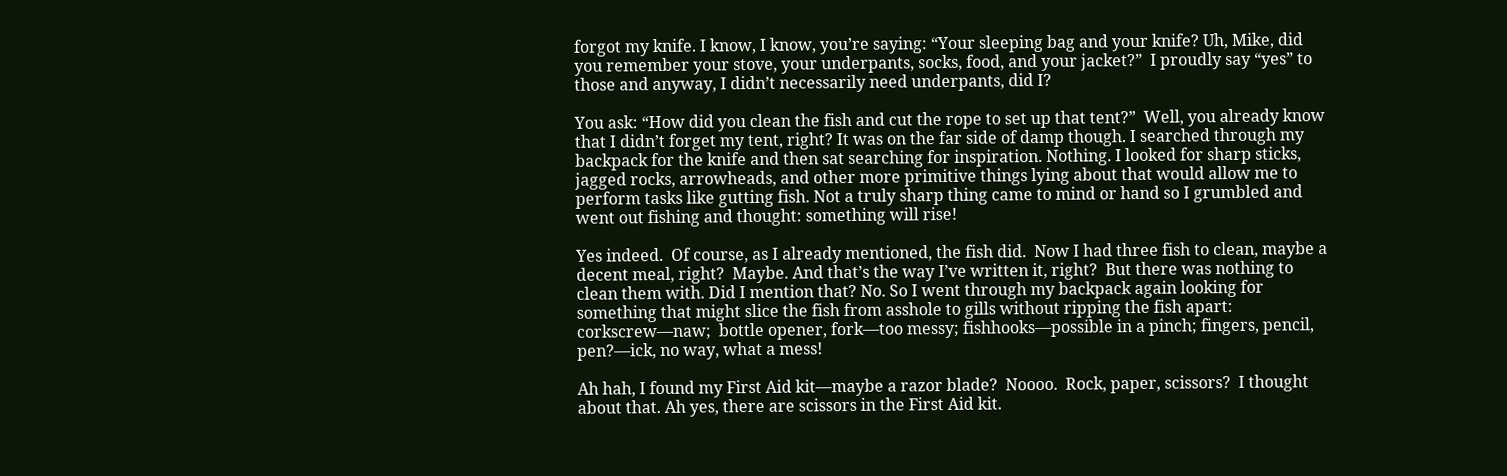forgot my knife. I know, I know, you’re saying: “Your sleeping bag and your knife? Uh, Mike, did you remember your stove, your underpants, socks, food, and your jacket?”  I proudly say “yes” to those and anyway, I didn’t necessarily need underpants, did I?

You ask: “How did you clean the fish and cut the rope to set up that tent?”  Well, you already know that I didn’t forget my tent, right? It was on the far side of damp though. I searched through my backpack for the knife and then sat searching for inspiration. Nothing. I looked for sharp sticks, jagged rocks, arrowheads, and other more primitive things lying about that would allow me to perform tasks like gutting fish. Not a truly sharp thing came to mind or hand so I grumbled and went out fishing and thought: something will rise!

Yes indeed.  Of course, as I already mentioned, the fish did.  Now I had three fish to clean, maybe a decent meal, right?  Maybe. And that’s the way I’ve written it, right?  But there was nothing to clean them with. Did I mention that? No. So I went through my backpack again looking for something that might slice the fish from asshole to gills without ripping the fish apart: corkscrew—naw;  bottle opener, fork—too messy; fishhooks—possible in a pinch; fingers, pencil, pen?—ick, no way, what a mess!

Ah hah, I found my First Aid kit—maybe a razor blade?  Noooo.  Rock, paper, scissors?  I thought about that. Ah yes, there are scissors in the First Aid kit.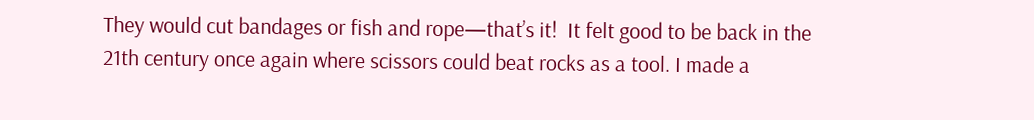They would cut bandages or fish and rope—that’s it!  It felt good to be back in the 21th century once again where scissors could beat rocks as a tool. I made a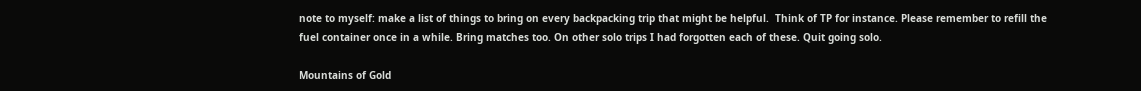note to myself: make a list of things to bring on every backpacking trip that might be helpful.  Think of TP for instance. Please remember to refill the fuel container once in a while. Bring matches too. On other solo trips I had forgotten each of these. Quit going solo.

Mountains of Gold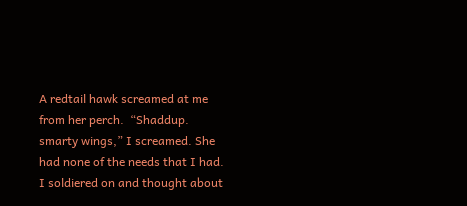A redtail hawk screamed at me from her perch.  “Shaddup. smarty wings,” I screamed. She had none of the needs that I had. I soldiered on and thought about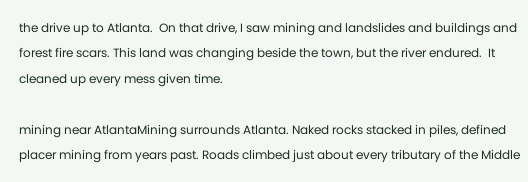the drive up to Atlanta.  On that drive, I saw mining and landslides and buildings and forest fire scars. This land was changing beside the town, but the river endured.  It cleaned up every mess given time.

mining near AtlantaMining surrounds Atlanta. Naked rocks stacked in piles, defined placer mining from years past. Roads climbed just about every tributary of the Middle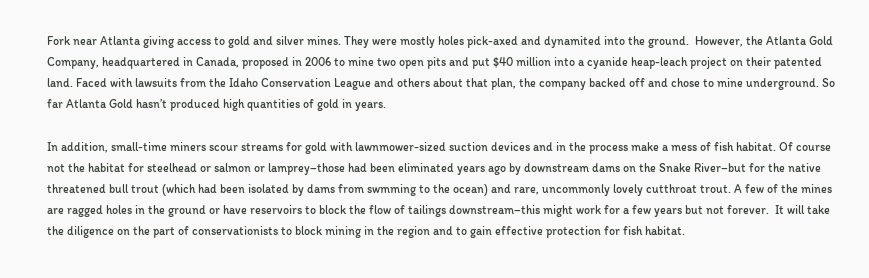Fork near Atlanta giving access to gold and silver mines. They were mostly holes pick-axed and dynamited into the ground.  However, the Atlanta Gold Company, headquartered in Canada, proposed in 2006 to mine two open pits and put $40 million into a cyanide heap-leach project on their patented land. Faced with lawsuits from the Idaho Conservation League and others about that plan, the company backed off and chose to mine underground. So far Atlanta Gold hasn’t produced high quantities of gold in years.

In addition, small-time miners scour streams for gold with lawnmower-sized suction devices and in the process make a mess of fish habitat. Of course not the habitat for steelhead or salmon or lamprey–those had been eliminated years ago by downstream dams on the Snake River–but for the native threatened bull trout (which had been isolated by dams from swmming to the ocean) and rare, uncommonly lovely cutthroat trout. A few of the mines are ragged holes in the ground or have reservoirs to block the flow of tailings downstream–this might work for a few years but not forever.  It will take the diligence on the part of conservationists to block mining in the region and to gain effective protection for fish habitat.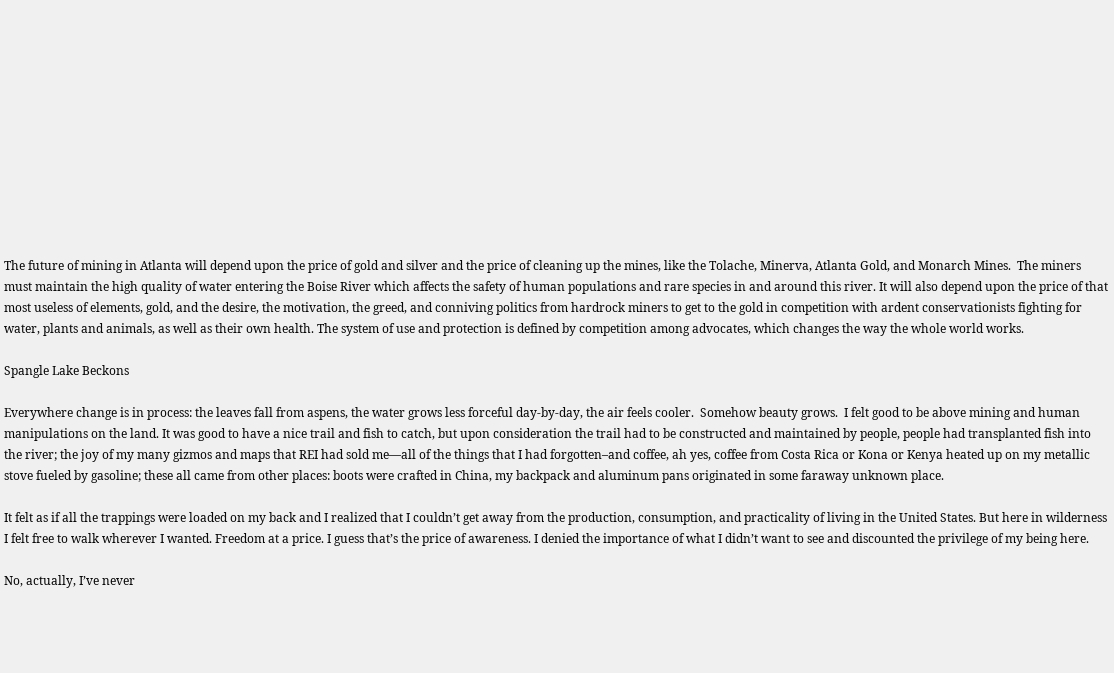The future of mining in Atlanta will depend upon the price of gold and silver and the price of cleaning up the mines, like the Tolache, Minerva, Atlanta Gold, and Monarch Mines.  The miners must maintain the high quality of water entering the Boise River which affects the safety of human populations and rare species in and around this river. It will also depend upon the price of that most useless of elements, gold, and the desire, the motivation, the greed, and conniving politics from hardrock miners to get to the gold in competition with ardent conservationists fighting for water, plants and animals, as well as their own health. The system of use and protection is defined by competition among advocates, which changes the way the whole world works.

Spangle Lake Beckons

Everywhere change is in process: the leaves fall from aspens, the water grows less forceful day-by-day, the air feels cooler.  Somehow beauty grows.  I felt good to be above mining and human manipulations on the land. It was good to have a nice trail and fish to catch, but upon consideration the trail had to be constructed and maintained by people, people had transplanted fish into the river; the joy of my many gizmos and maps that REI had sold me—all of the things that I had forgotten–and coffee, ah yes, coffee from Costa Rica or Kona or Kenya heated up on my metallic stove fueled by gasoline; these all came from other places: boots were crafted in China, my backpack and aluminum pans originated in some faraway unknown place.

It felt as if all the trappings were loaded on my back and I realized that I couldn’t get away from the production, consumption, and practicality of living in the United States. But here in wilderness I felt free to walk wherever I wanted. Freedom at a price. I guess that’s the price of awareness. I denied the importance of what I didn’t want to see and discounted the privilege of my being here.

No, actually, I’ve never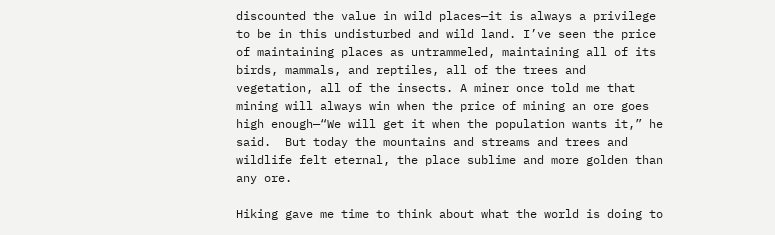discounted the value in wild places—it is always a privilege to be in this undisturbed and wild land. I’ve seen the price of maintaining places as untrammeled, maintaining all of its birds, mammals, and reptiles, all of the trees and vegetation, all of the insects. A miner once told me that mining will always win when the price of mining an ore goes high enough—“We will get it when the population wants it,” he said.  But today the mountains and streams and trees and wildlife felt eternal, the place sublime and more golden than any ore.

Hiking gave me time to think about what the world is doing to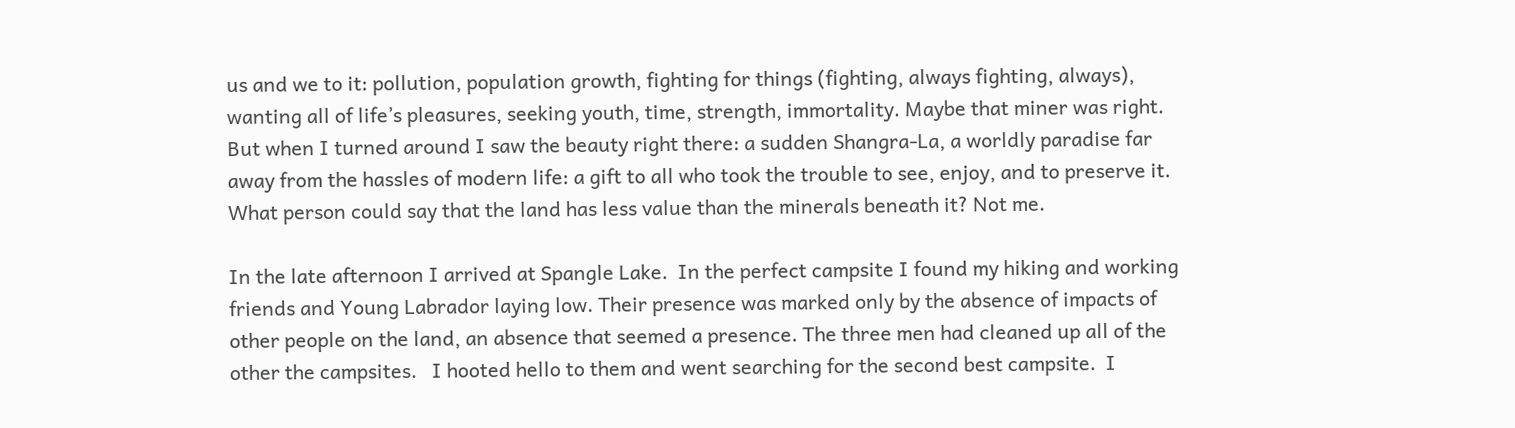us and we to it: pollution, population growth, fighting for things (fighting, always fighting, always), wanting all of life’s pleasures, seeking youth, time, strength, immortality. Maybe that miner was right. But when I turned around I saw the beauty right there: a sudden Shangra-La, a worldly paradise far away from the hassles of modern life: a gift to all who took the trouble to see, enjoy, and to preserve it. What person could say that the land has less value than the minerals beneath it? Not me.

In the late afternoon I arrived at Spangle Lake.  In the perfect campsite I found my hiking and working friends and Young Labrador laying low. Their presence was marked only by the absence of impacts of other people on the land, an absence that seemed a presence. The three men had cleaned up all of the other the campsites.   I hooted hello to them and went searching for the second best campsite.  I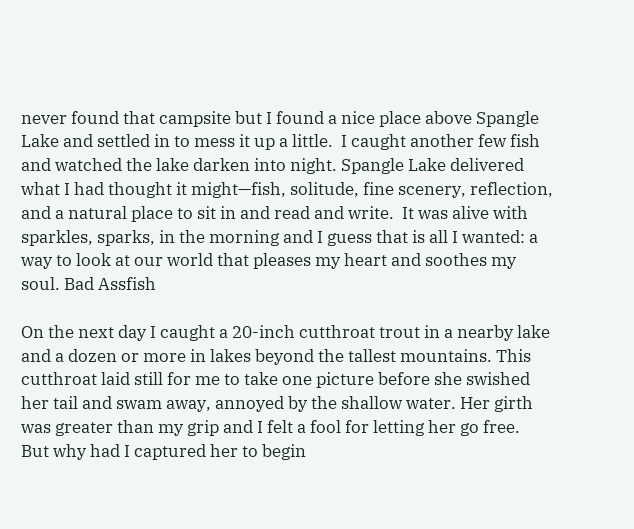never found that campsite but I found a nice place above Spangle Lake and settled in to mess it up a little.  I caught another few fish and watched the lake darken into night. Spangle Lake delivered what I had thought it might—fish, solitude, fine scenery, reflection, and a natural place to sit in and read and write.  It was alive with sparkles, sparks, in the morning and I guess that is all I wanted: a way to look at our world that pleases my heart and soothes my soul. Bad Assfish

On the next day I caught a 20-inch cutthroat trout in a nearby lake and a dozen or more in lakes beyond the tallest mountains. This cutthroat laid still for me to take one picture before she swished her tail and swam away, annoyed by the shallow water. Her girth was greater than my grip and I felt a fool for letting her go free.  But why had I captured her to begin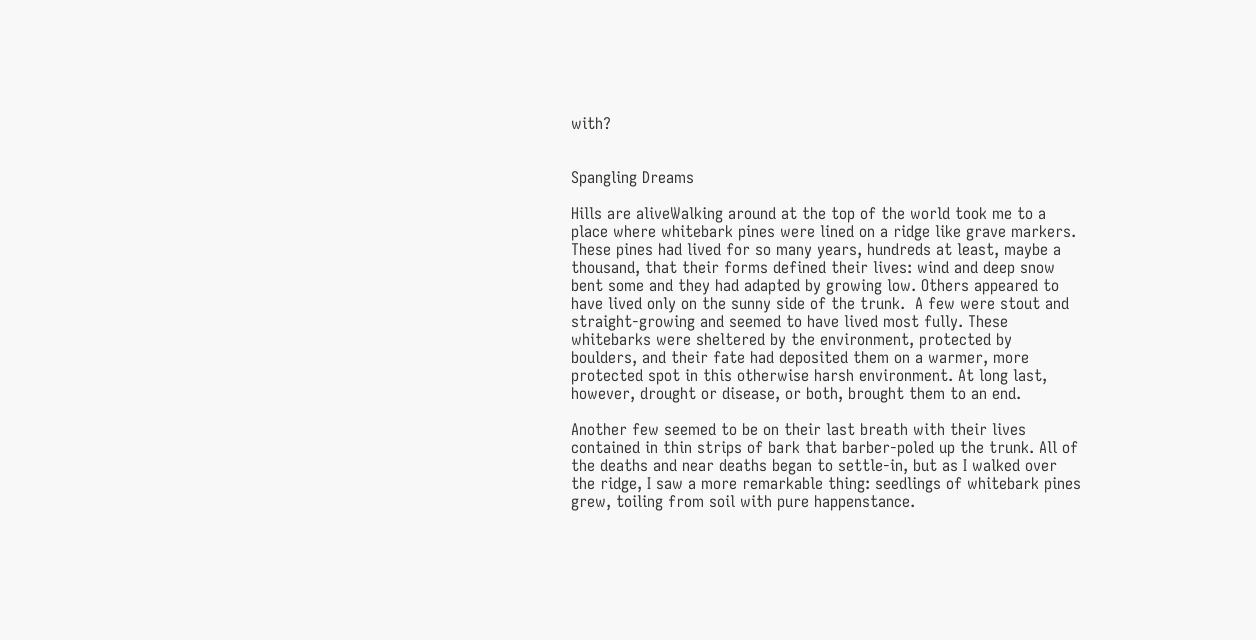with?


Spangling Dreams

Hills are aliveWalking around at the top of the world took me to a place where whitebark pines were lined on a ridge like grave markers. These pines had lived for so many years, hundreds at least, maybe a thousand, that their forms defined their lives: wind and deep snow bent some and they had adapted by growing low. Others appeared to have lived only on the sunny side of the trunk.  A few were stout and straight-growing and seemed to have lived most fully. These whitebarks were sheltered by the environment, protected by boulders, and their fate had deposited them on a warmer, more protected spot in this otherwise harsh environment. At long last, however, drought or disease, or both, brought them to an end.

Another few seemed to be on their last breath with their lives contained in thin strips of bark that barber-poled up the trunk. All of the deaths and near deaths began to settle-in, but as I walked over the ridge, I saw a more remarkable thing: seedlings of whitebark pines grew, toiling from soil with pure happenstance.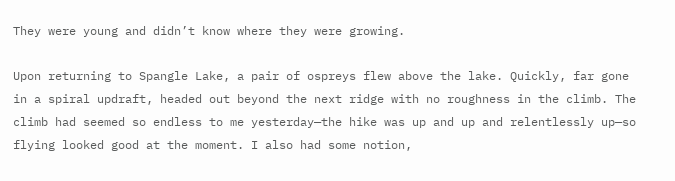They were young and didn’t know where they were growing.

Upon returning to Spangle Lake, a pair of ospreys flew above the lake. Quickly, far gone in a spiral updraft, headed out beyond the next ridge with no roughness in the climb. The climb had seemed so endless to me yesterday—the hike was up and up and relentlessly up—so flying looked good at the moment. I also had some notion,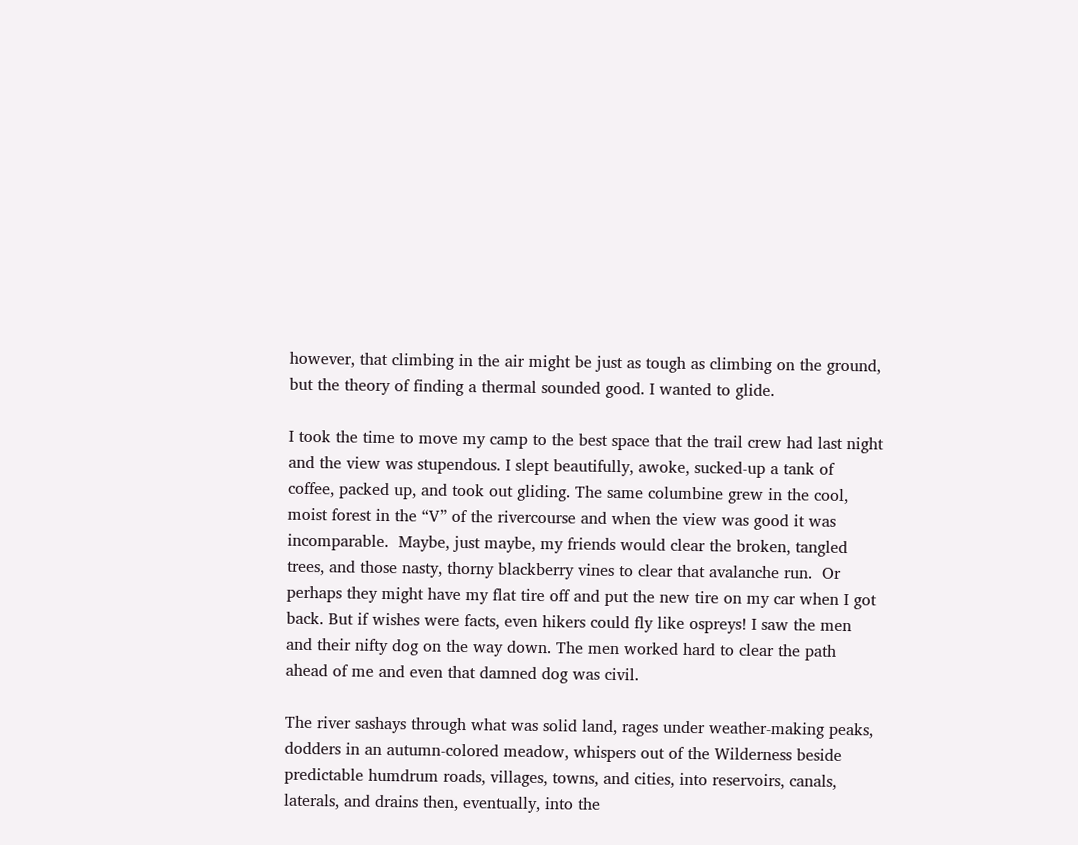however, that climbing in the air might be just as tough as climbing on the ground, but the theory of finding a thermal sounded good. I wanted to glide.

I took the time to move my camp to the best space that the trail crew had last night and the view was stupendous. I slept beautifully, awoke, sucked-up a tank of coffee, packed up, and took out gliding. The same columbine grew in the cool, moist forest in the “V” of the rivercourse and when the view was good it was incomparable.  Maybe, just maybe, my friends would clear the broken, tangled trees, and those nasty, thorny blackberry vines to clear that avalanche run.  Or perhaps they might have my flat tire off and put the new tire on my car when I got back. But if wishes were facts, even hikers could fly like ospreys! I saw the men and their nifty dog on the way down. The men worked hard to clear the path ahead of me and even that damned dog was civil.

The river sashays through what was solid land, rages under weather-making peaks, dodders in an autumn-colored meadow, whispers out of the Wilderness beside predictable humdrum roads, villages, towns, and cities, into reservoirs, canals, laterals, and drains then, eventually, into the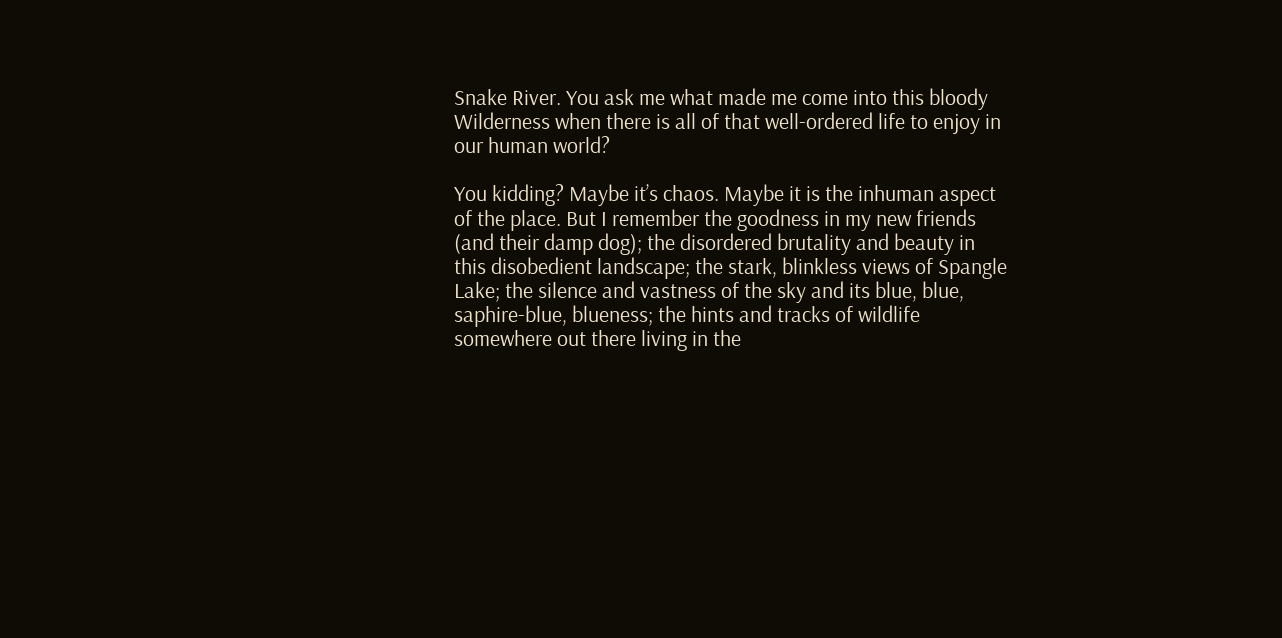Snake River. You ask me what made me come into this bloody Wilderness when there is all of that well-ordered life to enjoy in our human world?

You kidding? Maybe it’s chaos. Maybe it is the inhuman aspect of the place. But I remember the goodness in my new friends (and their damp dog); the disordered brutality and beauty in this disobedient landscape; the stark, blinkless views of Spangle Lake; the silence and vastness of the sky and its blue, blue, saphire-blue, blueness; the hints and tracks of wildlife somewhere out there living in the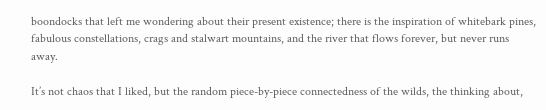boondocks that left me wondering about their present existence; there is the inspiration of whitebark pines, fabulous constellations, crags and stalwart mountains, and the river that flows forever, but never runs away.

It’s not chaos that I liked, but the random piece-by-piece connectedness of the wilds, the thinking about,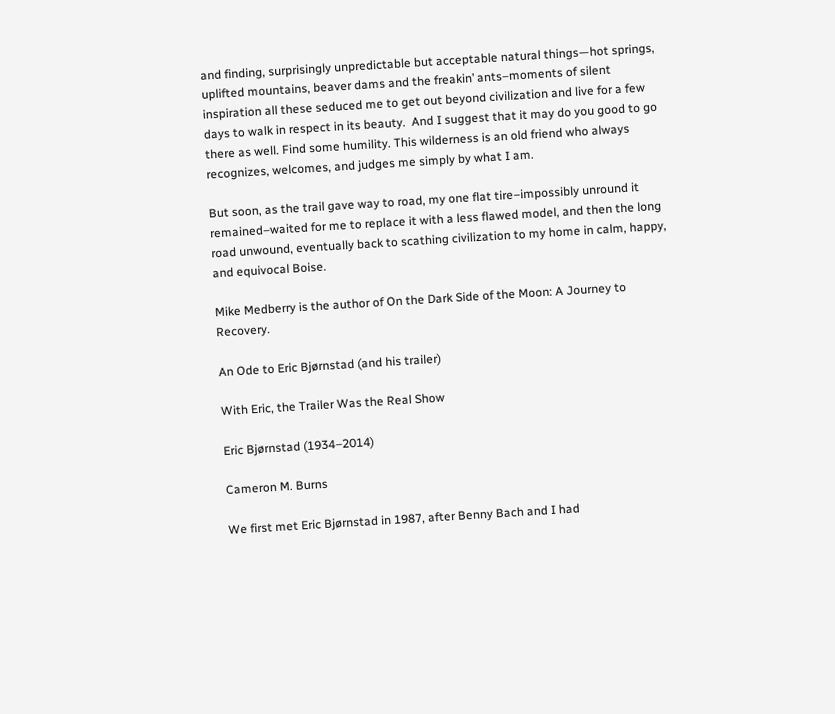and finding, surprisingly unpredictable but acceptable natural things—hot springs, uplifted mountains, beaver dams and the freakin’ ants–moments of silent inspiration all these seduced me to get out beyond civilization and live for a few days to walk in respect in its beauty.  And I suggest that it may do you good to go there as well. Find some humility. This wilderness is an old friend who always recognizes, welcomes, and judges me simply by what I am.

But soon, as the trail gave way to road, my one flat tire–impossibly unround it remained–waited for me to replace it with a less flawed model, and then the long road unwound, eventually back to scathing civilization to my home in calm, happy, and equivocal Boise.

Mike Medberry is the author of On the Dark Side of the Moon: A Journey to Recovery.

An Ode to Eric Bjørnstad (and his trailer)

With Eric, the Trailer Was the Real Show

Eric Bjørnstad (1934–2014)

Cameron M. Burns

We first met Eric Bjørnstad in 1987, after Benny Bach and I had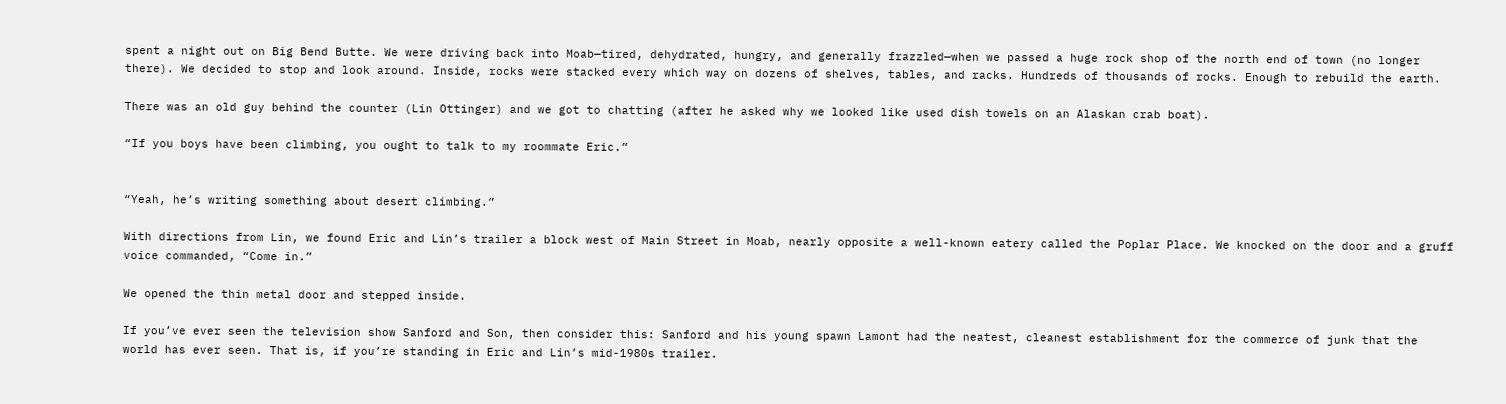spent a night out on Big Bend Butte. We were driving back into Moab—tired, dehydrated, hungry, and generally frazzled—when we passed a huge rock shop of the north end of town (no longer there). We decided to stop and look around. Inside, rocks were stacked every which way on dozens of shelves, tables, and racks. Hundreds of thousands of rocks. Enough to rebuild the earth.

There was an old guy behind the counter (Lin Ottinger) and we got to chatting (after he asked why we looked like used dish towels on an Alaskan crab boat).

“If you boys have been climbing, you ought to talk to my roommate Eric.”


“Yeah, he’s writing something about desert climbing.”

With directions from Lin, we found Eric and Lin’s trailer a block west of Main Street in Moab, nearly opposite a well-known eatery called the Poplar Place. We knocked on the door and a gruff voice commanded, “Come in.”

We opened the thin metal door and stepped inside.

If you’ve ever seen the television show Sanford and Son, then consider this: Sanford and his young spawn Lamont had the neatest, cleanest establishment for the commerce of junk that the world has ever seen. That is, if you’re standing in Eric and Lin’s mid-1980s trailer.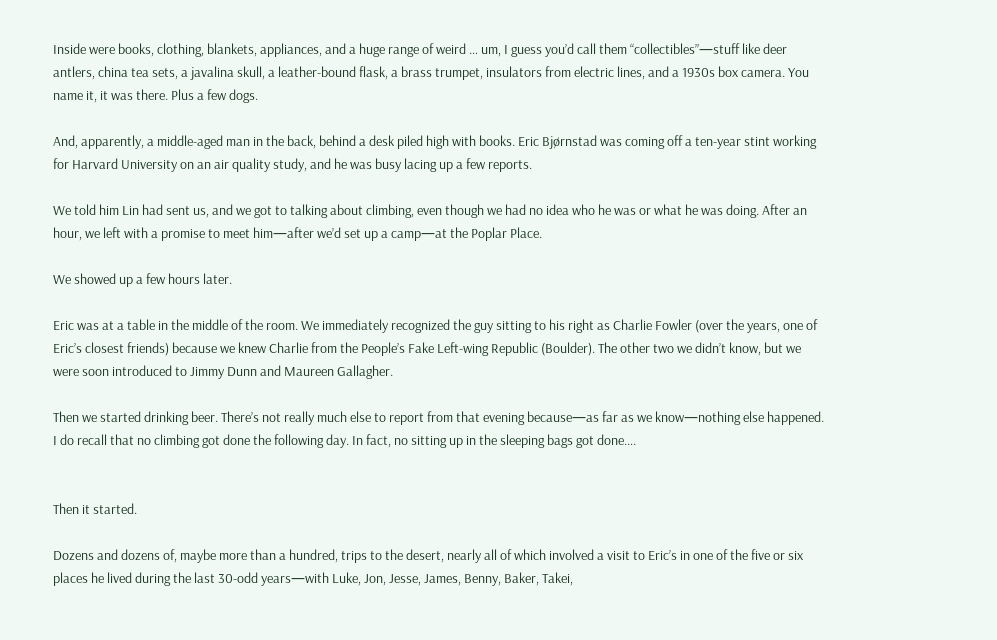Inside were books, clothing, blankets, appliances, and a huge range of weird … um, I guess you’d call them “collectibles”—stuff like deer antlers, china tea sets, a javalina skull, a leather-bound flask, a brass trumpet, insulators from electric lines, and a 1930s box camera. You name it, it was there. Plus a few dogs.

And, apparently, a middle-aged man in the back, behind a desk piled high with books. Eric Bjørnstad was coming off a ten-year stint working for Harvard University on an air quality study, and he was busy lacing up a few reports.

We told him Lin had sent us, and we got to talking about climbing, even though we had no idea who he was or what he was doing. After an hour, we left with a promise to meet him—after we’d set up a camp—at the Poplar Place.

We showed up a few hours later.

Eric was at a table in the middle of the room. We immediately recognized the guy sitting to his right as Charlie Fowler (over the years, one of Eric’s closest friends) because we knew Charlie from the People’s Fake Left-wing Republic (Boulder). The other two we didn’t know, but we were soon introduced to Jimmy Dunn and Maureen Gallagher.

Then we started drinking beer. There’s not really much else to report from that evening because—as far as we know—nothing else happened. I do recall that no climbing got done the following day. In fact, no sitting up in the sleeping bags got done….


Then it started.

Dozens and dozens of, maybe more than a hundred, trips to the desert, nearly all of which involved a visit to Eric’s in one of the five or six places he lived during the last 30-odd years—with Luke, Jon, Jesse, James, Benny, Baker, Takei,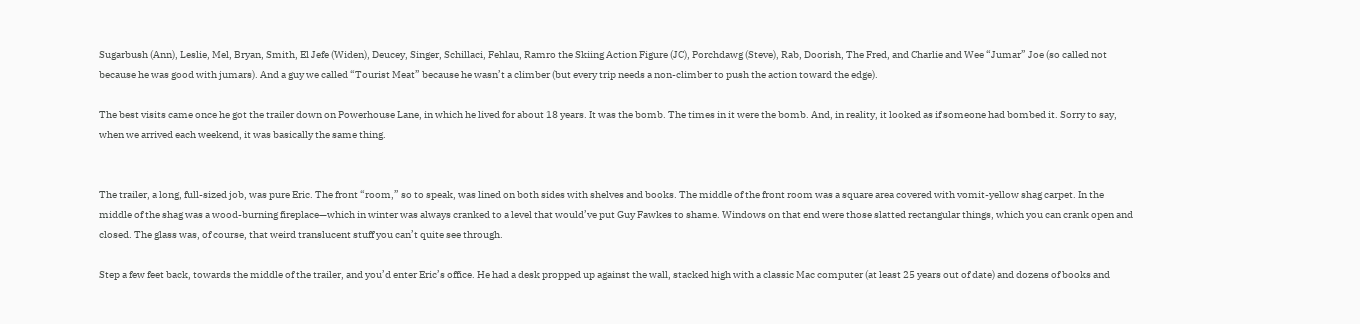Sugarbush (Ann), Leslie, Mel, Bryan, Smith, El Jefe (Widen), Deucey, Singer, Schillaci, Fehlau, Ramro the Skiing Action Figure (JC), Porchdawg (Steve), Rab, Doorish, The Fred, and Charlie and Wee “Jumar” Joe (so called not because he was good with jumars). And a guy we called “Tourist Meat” because he wasn’t a climber (but every trip needs a non-climber to push the action toward the edge).

The best visits came once he got the trailer down on Powerhouse Lane, in which he lived for about 18 years. It was the bomb. The times in it were the bomb. And, in reality, it looked as if someone had bombed it. Sorry to say, when we arrived each weekend, it was basically the same thing.


The trailer, a long, full-sized job, was pure Eric. The front “room,” so to speak, was lined on both sides with shelves and books. The middle of the front room was a square area covered with vomit-yellow shag carpet. In the middle of the shag was a wood-burning fireplace—which in winter was always cranked to a level that would’ve put Guy Fawkes to shame. Windows on that end were those slatted rectangular things, which you can crank open and closed. The glass was, of course, that weird translucent stuff you can’t quite see through.

Step a few feet back, towards the middle of the trailer, and you’d enter Eric’s office. He had a desk propped up against the wall, stacked high with a classic Mac computer (at least 25 years out of date) and dozens of books and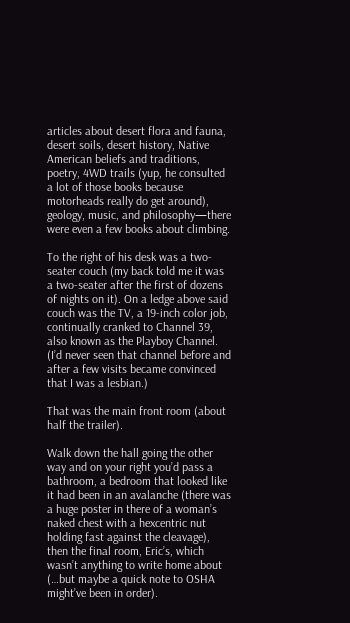articles about desert flora and fauna, desert soils, desert history, Native American beliefs and traditions, poetry, 4WD trails (yup, he consulted a lot of those books because motorheads really do get around), geology, music, and philosophy—there were even a few books about climbing.

To the right of his desk was a two-seater couch (my back told me it was a two-seater after the first of dozens of nights on it). On a ledge above said couch was the TV, a 19-inch color job, continually cranked to Channel 39, also known as the Playboy Channel. (I’d never seen that channel before and after a few visits became convinced that I was a lesbian.)

That was the main front room (about half the trailer).

Walk down the hall going the other way and on your right you’d pass a bathroom, a bedroom that looked like it had been in an avalanche (there was a huge poster in there of a woman’s naked chest with a hexcentric nut holding fast against the cleavage), then the final room, Eric’s, which wasn’t anything to write home about (…but maybe a quick note to OSHA might’ve been in order).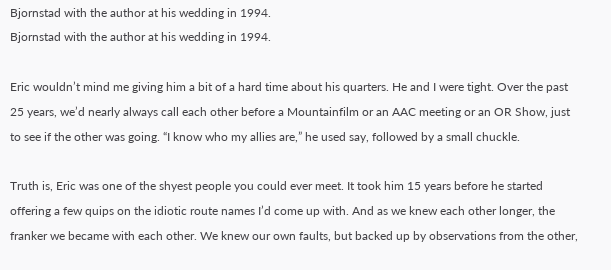Bjornstad with the author at his wedding in 1994.
Bjornstad with the author at his wedding in 1994.

Eric wouldn’t mind me giving him a bit of a hard time about his quarters. He and I were tight. Over the past 25 years, we’d nearly always call each other before a Mountainfilm or an AAC meeting or an OR Show, just to see if the other was going. “I know who my allies are,” he used say, followed by a small chuckle.

Truth is, Eric was one of the shyest people you could ever meet. It took him 15 years before he started offering a few quips on the idiotic route names I’d come up with. And as we knew each other longer, the franker we became with each other. We knew our own faults, but backed up by observations from the other,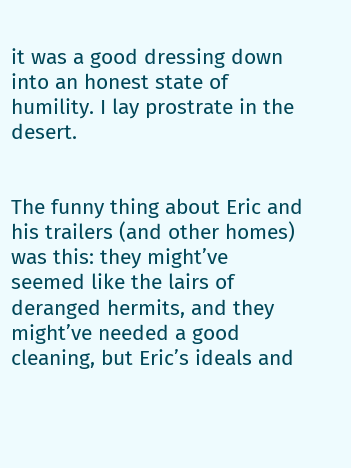it was a good dressing down into an honest state of humility. I lay prostrate in the desert.


The funny thing about Eric and his trailers (and other homes) was this: they might’ve seemed like the lairs of deranged hermits, and they might’ve needed a good cleaning, but Eric’s ideals and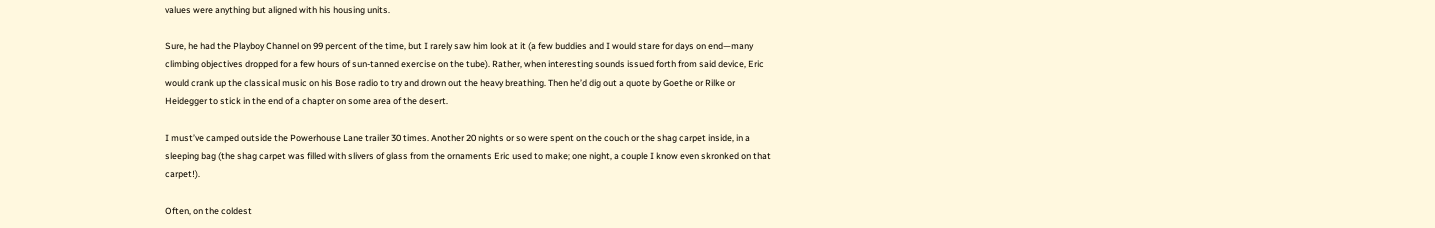values were anything but aligned with his housing units.

Sure, he had the Playboy Channel on 99 percent of the time, but I rarely saw him look at it (a few buddies and I would stare for days on end—many climbing objectives dropped for a few hours of sun-tanned exercise on the tube). Rather, when interesting sounds issued forth from said device, Eric would crank up the classical music on his Bose radio to try and drown out the heavy breathing. Then he’d dig out a quote by Goethe or Rilke or Heidegger to stick in the end of a chapter on some area of the desert.

I must’ve camped outside the Powerhouse Lane trailer 30 times. Another 20 nights or so were spent on the couch or the shag carpet inside, in a sleeping bag (the shag carpet was filled with slivers of glass from the ornaments Eric used to make; one night, a couple I know even skronked on that carpet!).

Often, on the coldest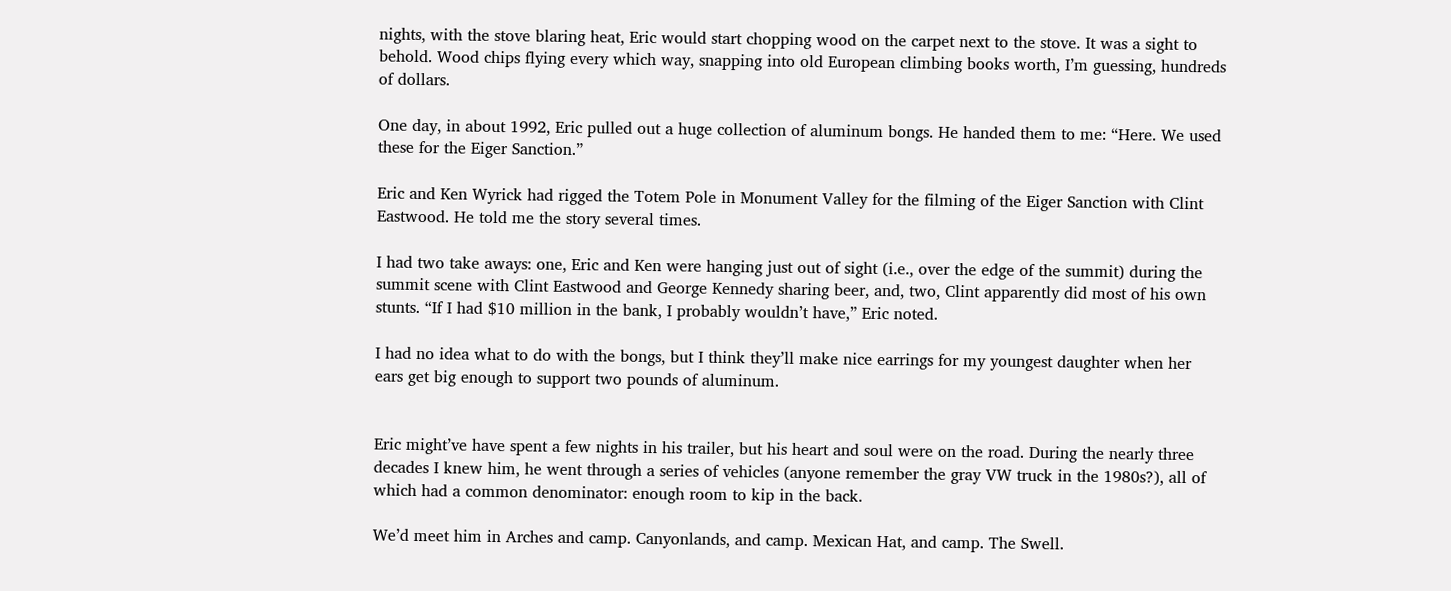nights, with the stove blaring heat, Eric would start chopping wood on the carpet next to the stove. It was a sight to behold. Wood chips flying every which way, snapping into old European climbing books worth, I’m guessing, hundreds of dollars.

One day, in about 1992, Eric pulled out a huge collection of aluminum bongs. He handed them to me: “Here. We used these for the Eiger Sanction.”

Eric and Ken Wyrick had rigged the Totem Pole in Monument Valley for the filming of the Eiger Sanction with Clint Eastwood. He told me the story several times.

I had two take aways: one, Eric and Ken were hanging just out of sight (i.e., over the edge of the summit) during the summit scene with Clint Eastwood and George Kennedy sharing beer, and, two, Clint apparently did most of his own stunts. “If I had $10 million in the bank, I probably wouldn’t have,” Eric noted.

I had no idea what to do with the bongs, but I think they’ll make nice earrings for my youngest daughter when her ears get big enough to support two pounds of aluminum.


Eric might’ve have spent a few nights in his trailer, but his heart and soul were on the road. During the nearly three decades I knew him, he went through a series of vehicles (anyone remember the gray VW truck in the 1980s?), all of which had a common denominator: enough room to kip in the back.

We’d meet him in Arches and camp. Canyonlands, and camp. Mexican Hat, and camp. The Swell.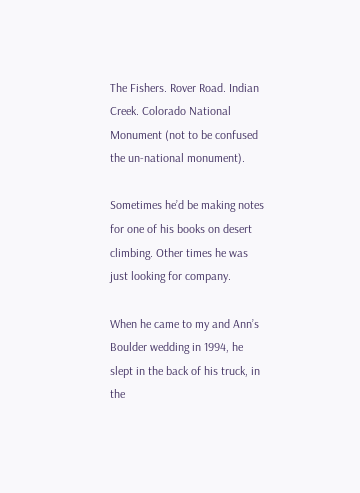The Fishers. Rover Road. Indian Creek. Colorado National Monument (not to be confused the un-national monument).

Sometimes he’d be making notes for one of his books on desert climbing. Other times he was just looking for company.

When he came to my and Ann’s Boulder wedding in 1994, he slept in the back of his truck, in the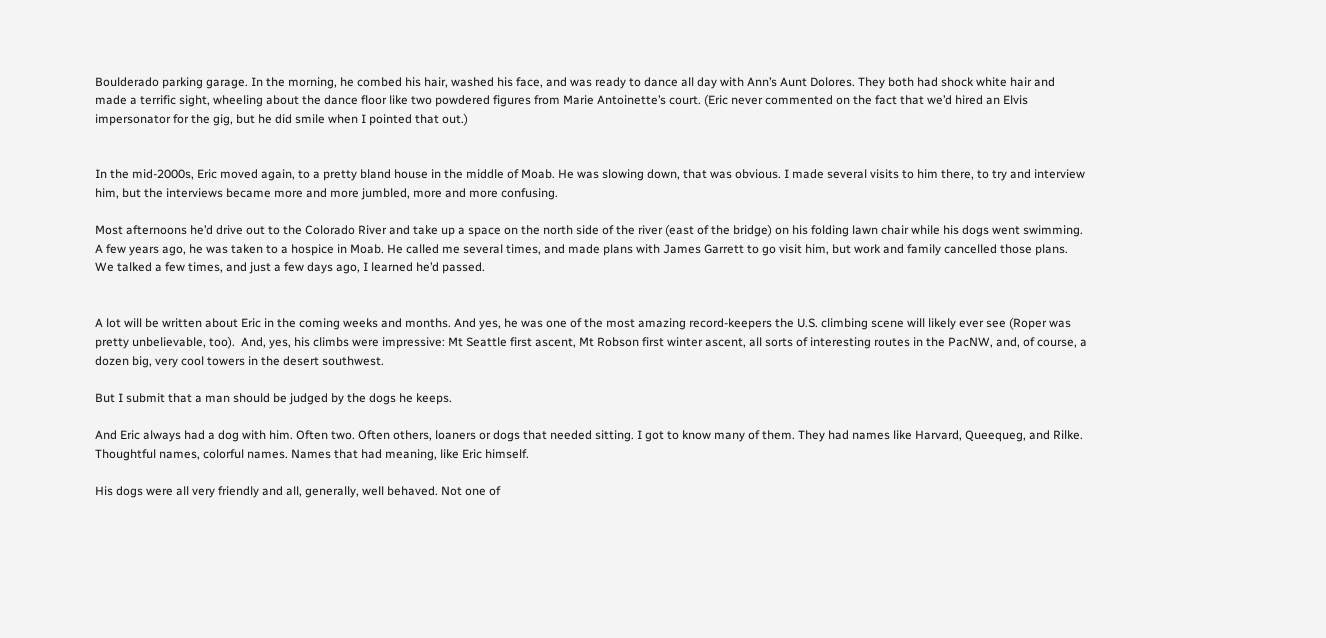Boulderado parking garage. In the morning, he combed his hair, washed his face, and was ready to dance all day with Ann’s Aunt Dolores. They both had shock white hair and made a terrific sight, wheeling about the dance floor like two powdered figures from Marie Antoinette’s court. (Eric never commented on the fact that we’d hired an Elvis impersonator for the gig, but he did smile when I pointed that out.)


In the mid-2000s, Eric moved again, to a pretty bland house in the middle of Moab. He was slowing down, that was obvious. I made several visits to him there, to try and interview him, but the interviews became more and more jumbled, more and more confusing.

Most afternoons he’d drive out to the Colorado River and take up a space on the north side of the river (east of the bridge) on his folding lawn chair while his dogs went swimming. A few years ago, he was taken to a hospice in Moab. He called me several times, and made plans with James Garrett to go visit him, but work and family cancelled those plans. We talked a few times, and just a few days ago, I learned he’d passed.


A lot will be written about Eric in the coming weeks and months. And yes, he was one of the most amazing record-keepers the U.S. climbing scene will likely ever see (Roper was pretty unbelievable, too).  And, yes, his climbs were impressive: Mt Seattle first ascent, Mt Robson first winter ascent, all sorts of interesting routes in the PacNW, and, of course, a dozen big, very cool towers in the desert southwest.

But I submit that a man should be judged by the dogs he keeps.

And Eric always had a dog with him. Often two. Often others, loaners or dogs that needed sitting. I got to know many of them. They had names like Harvard, Queequeg, and Rilke. Thoughtful names, colorful names. Names that had meaning, like Eric himself.

His dogs were all very friendly and all, generally, well behaved. Not one of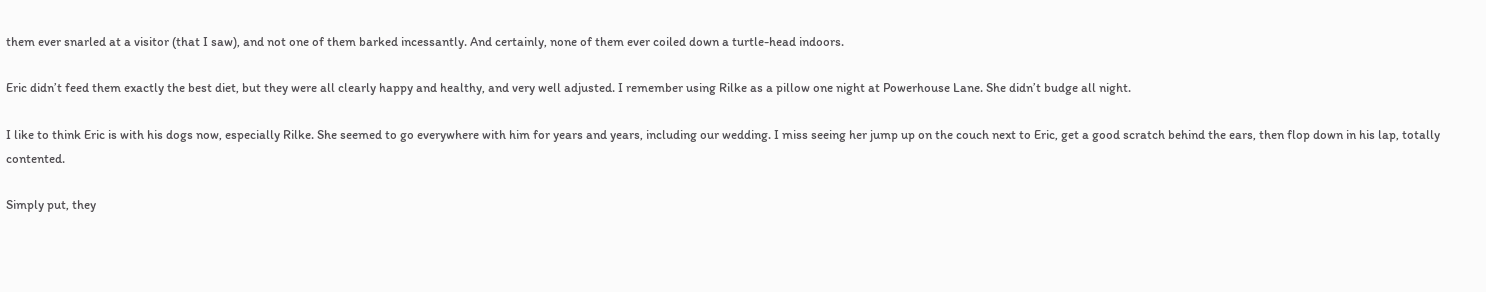them ever snarled at a visitor (that I saw), and not one of them barked incessantly. And certainly, none of them ever coiled down a turtle-head indoors.

Eric didn’t feed them exactly the best diet, but they were all clearly happy and healthy, and very well adjusted. I remember using Rilke as a pillow one night at Powerhouse Lane. She didn’t budge all night.

I like to think Eric is with his dogs now, especially Rilke. She seemed to go everywhere with him for years and years, including our wedding. I miss seeing her jump up on the couch next to Eric, get a good scratch behind the ears, then flop down in his lap, totally contented.

Simply put, they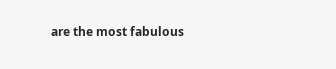are the most fabulous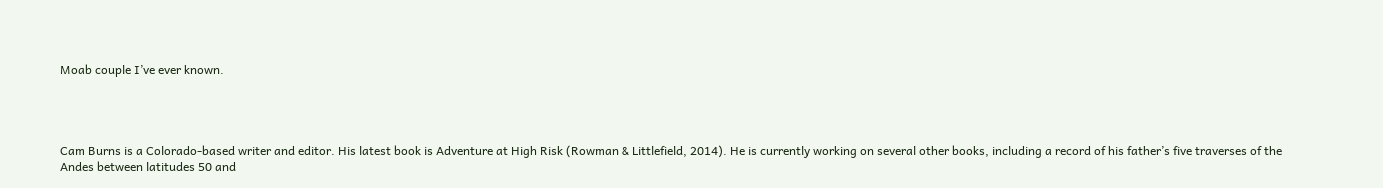Moab couple I’ve ever known.




Cam Burns is a Colorado-based writer and editor. His latest book is Adventure at High Risk (Rowman & Littlefield, 2014). He is currently working on several other books, including a record of his father’s five traverses of the Andes between latitudes 50 and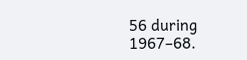56 during 1967–68.